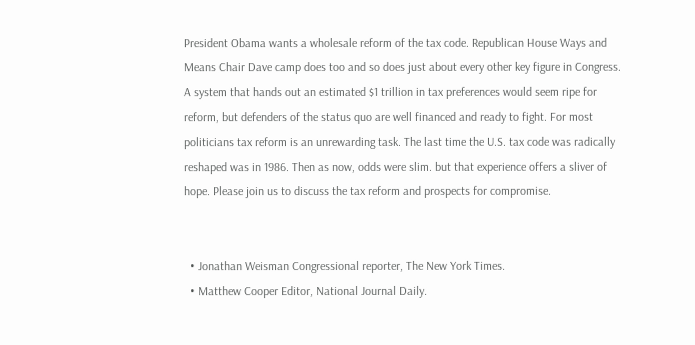President Obama wants a wholesale reform of the tax code. Republican House Ways and Means Chair Dave camp does too and so does just about every other key figure in Congress. A system that hands out an estimated $1 trillion in tax preferences would seem ripe for reform, but defenders of the status quo are well financed and ready to fight. For most politicians tax reform is an unrewarding task. The last time the U.S. tax code was radically reshaped was in 1986. Then as now, odds were slim. but that experience offers a sliver of hope. Please join us to discuss the tax reform and prospects for compromise.


  • Jonathan Weisman Congressional reporter, The New York Times.
  • Matthew Cooper Editor, National Journal Daily.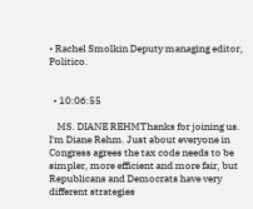• Rachel Smolkin Deputy managing editor, Politico.


  • 10:06:55

    MS. DIANE REHMThanks for joining us. I'm Diane Rehm. Just about everyone in Congress agrees the tax code needs to be simpler, more efficient and more fair, but Republicans and Democrats have very different strategies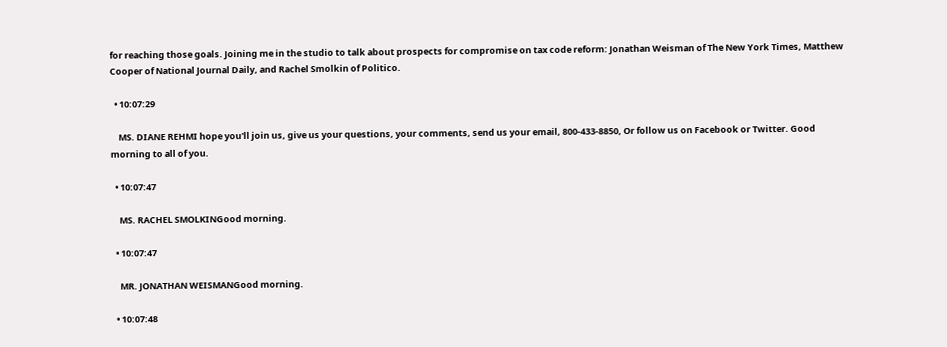for reaching those goals. Joining me in the studio to talk about prospects for compromise on tax code reform: Jonathan Weisman of The New York Times, Matthew Cooper of National Journal Daily, and Rachel Smolkin of Politico.

  • 10:07:29

    MS. DIANE REHMI hope you'll join us, give us your questions, your comments, send us your email, 800-433-8850, Or follow us on Facebook or Twitter. Good morning to all of you.

  • 10:07:47

    MS. RACHEL SMOLKINGood morning.

  • 10:07:47

    MR. JONATHAN WEISMANGood morning.

  • 10:07:48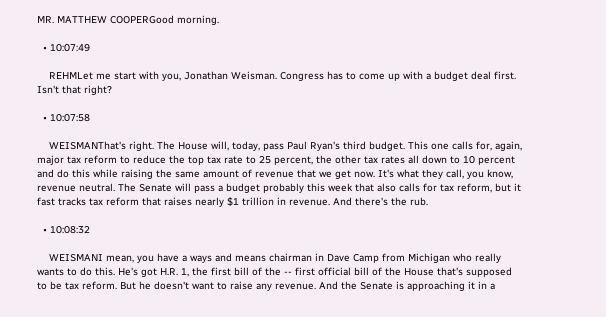MR. MATTHEW COOPERGood morning.

  • 10:07:49

    REHMLet me start with you, Jonathan Weisman. Congress has to come up with a budget deal first. Isn't that right?

  • 10:07:58

    WEISMANThat's right. The House will, today, pass Paul Ryan's third budget. This one calls for, again, major tax reform to reduce the top tax rate to 25 percent, the other tax rates all down to 10 percent and do this while raising the same amount of revenue that we get now. It's what they call, you know, revenue neutral. The Senate will pass a budget probably this week that also calls for tax reform, but it fast tracks tax reform that raises nearly $1 trillion in revenue. And there's the rub.

  • 10:08:32

    WEISMANI mean, you have a ways and means chairman in Dave Camp from Michigan who really wants to do this. He's got H.R. 1, the first bill of the -- first official bill of the House that's supposed to be tax reform. But he doesn't want to raise any revenue. And the Senate is approaching it in a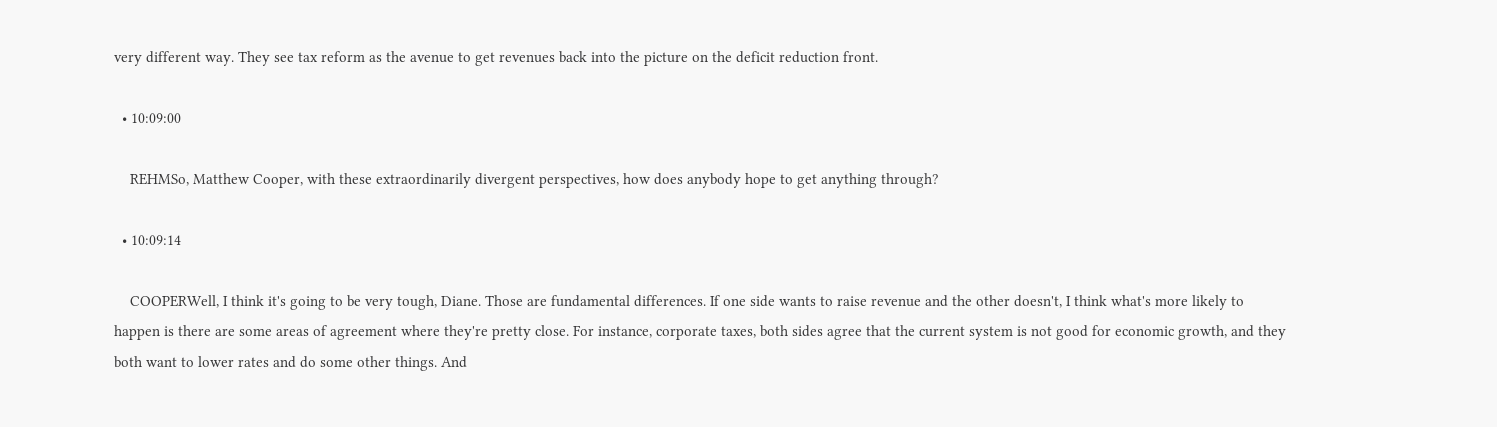very different way. They see tax reform as the avenue to get revenues back into the picture on the deficit reduction front.

  • 10:09:00

    REHMSo, Matthew Cooper, with these extraordinarily divergent perspectives, how does anybody hope to get anything through?

  • 10:09:14

    COOPERWell, I think it's going to be very tough, Diane. Those are fundamental differences. If one side wants to raise revenue and the other doesn't, I think what's more likely to happen is there are some areas of agreement where they're pretty close. For instance, corporate taxes, both sides agree that the current system is not good for economic growth, and they both want to lower rates and do some other things. And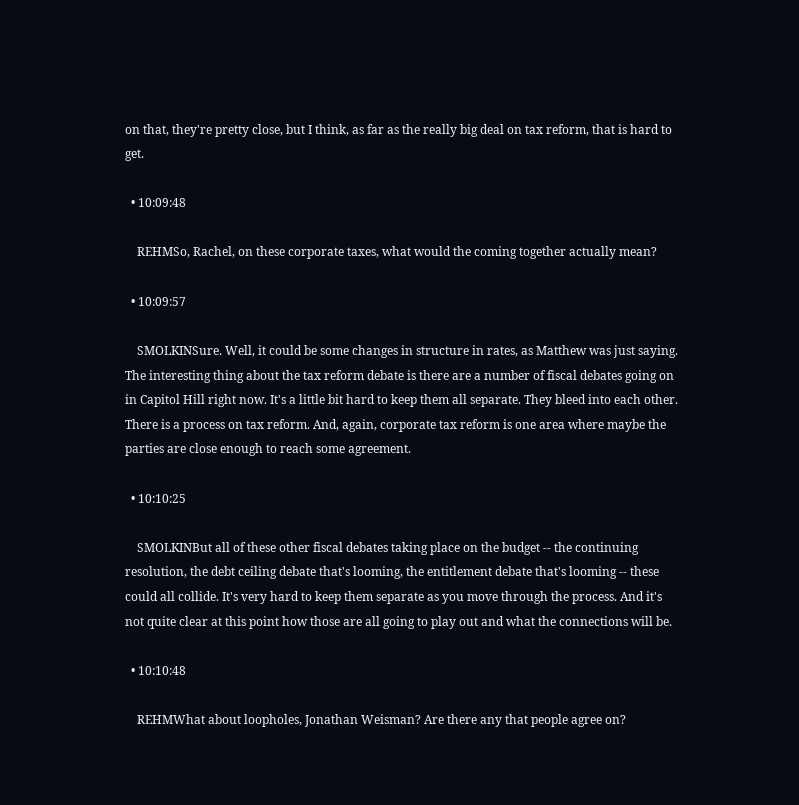on that, they're pretty close, but I think, as far as the really big deal on tax reform, that is hard to get.

  • 10:09:48

    REHMSo, Rachel, on these corporate taxes, what would the coming together actually mean?

  • 10:09:57

    SMOLKINSure. Well, it could be some changes in structure in rates, as Matthew was just saying. The interesting thing about the tax reform debate is there are a number of fiscal debates going on in Capitol Hill right now. It's a little bit hard to keep them all separate. They bleed into each other. There is a process on tax reform. And, again, corporate tax reform is one area where maybe the parties are close enough to reach some agreement.

  • 10:10:25

    SMOLKINBut all of these other fiscal debates taking place on the budget -- the continuing resolution, the debt ceiling debate that's looming, the entitlement debate that's looming -- these could all collide. It's very hard to keep them separate as you move through the process. And it's not quite clear at this point how those are all going to play out and what the connections will be.

  • 10:10:48

    REHMWhat about loopholes, Jonathan Weisman? Are there any that people agree on?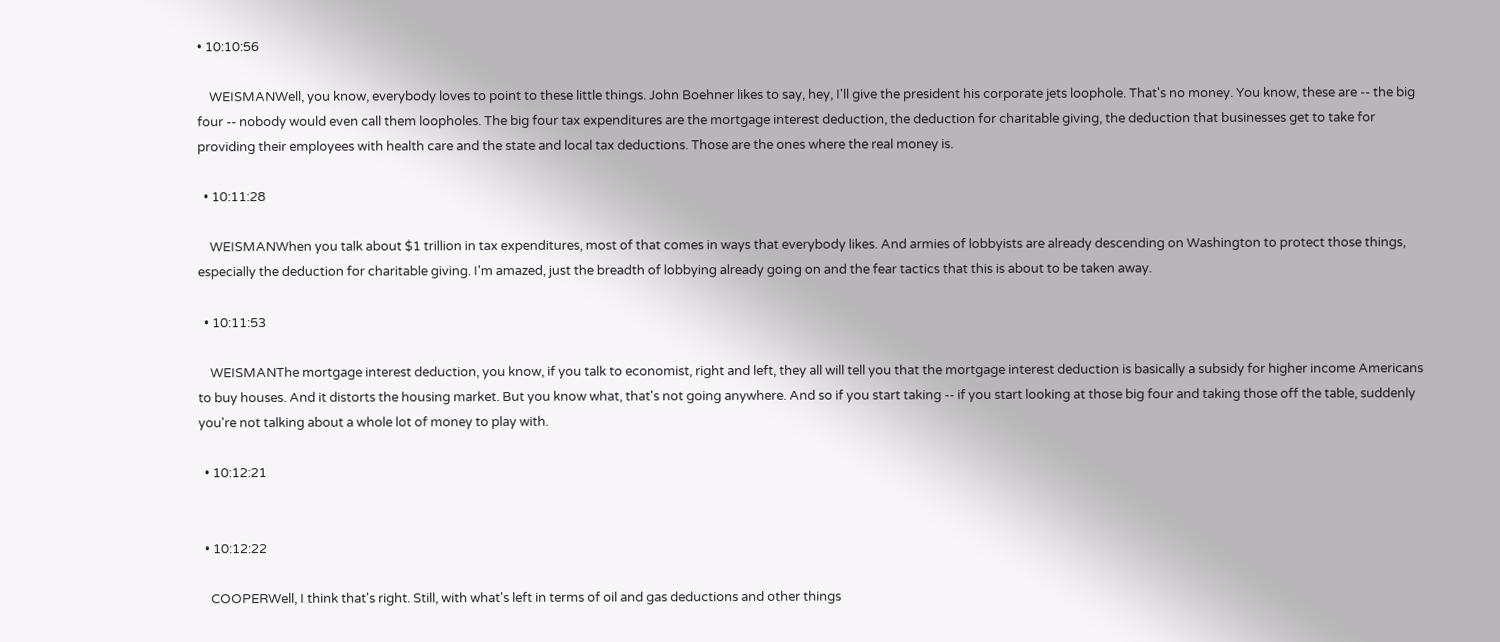• 10:10:56

    WEISMANWell, you know, everybody loves to point to these little things. John Boehner likes to say, hey, I'll give the president his corporate jets loophole. That's no money. You know, these are -- the big four -- nobody would even call them loopholes. The big four tax expenditures are the mortgage interest deduction, the deduction for charitable giving, the deduction that businesses get to take for providing their employees with health care and the state and local tax deductions. Those are the ones where the real money is.

  • 10:11:28

    WEISMANWhen you talk about $1 trillion in tax expenditures, most of that comes in ways that everybody likes. And armies of lobbyists are already descending on Washington to protect those things, especially the deduction for charitable giving. I'm amazed, just the breadth of lobbying already going on and the fear tactics that this is about to be taken away.

  • 10:11:53

    WEISMANThe mortgage interest deduction, you know, if you talk to economist, right and left, they all will tell you that the mortgage interest deduction is basically a subsidy for higher income Americans to buy houses. And it distorts the housing market. But you know what, that's not going anywhere. And so if you start taking -- if you start looking at those big four and taking those off the table, suddenly you're not talking about a whole lot of money to play with.

  • 10:12:21


  • 10:12:22

    COOPERWell, I think that's right. Still, with what's left in terms of oil and gas deductions and other things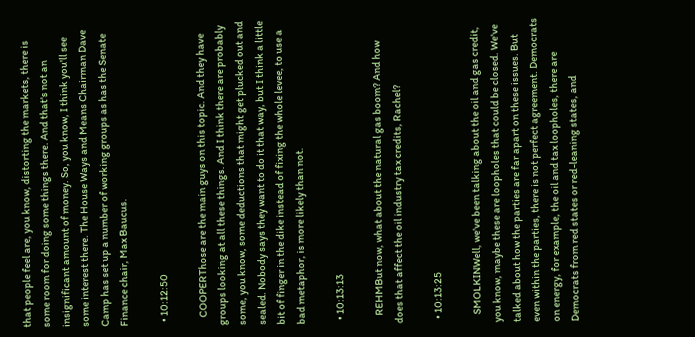that people feel are, you know, distorting the markets, there is some room for doing some things there. And that's not an insignificant amount of money. So, you know, I think you'll see some interest there. The House Ways and Means Chairman Dave Camp has set up a number of working groups as has the Senate Finance chair, Max Baucus.

  • 10:12:50

    COOPERThose are the main guys on this topic. And they have groups looking at all these things. And I think there are probably some, you know, some deductions that might get plucked out and sealed. Nobody says they want to do it that way, but I think a little bit of finger in the dike instead of fixing the whole levee, to use a bad metaphor, is more likely than not.

  • 10:13:13

    REHMBut now, what about the natural gas boom? And how does that affect the oil industry tax credits, Rachel?

  • 10:13:25

    SMOLKINWell, we've been talking about the oil and gas credit, you know, maybe these are loopholes that could be closed. We've talked about how the parties are far apart on these issues. But even within the parties, there is not perfect agreement. Democrats on energy, for example, the oil and tax loopholes, there are Democrats from red states or red-leaning states, and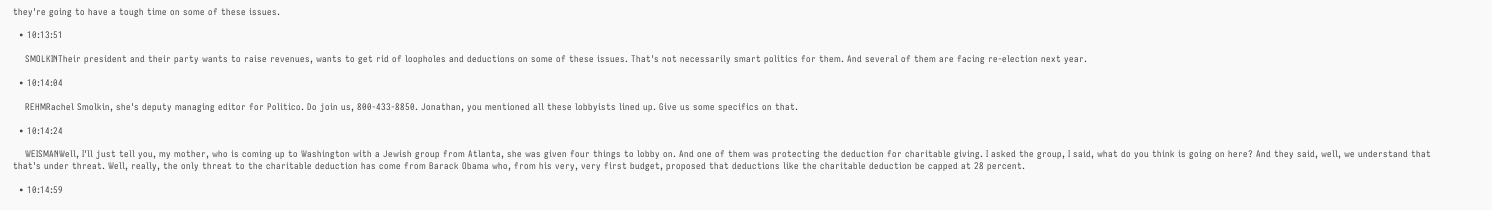they're going to have a tough time on some of these issues.

  • 10:13:51

    SMOLKINTheir president and their party wants to raise revenues, wants to get rid of loopholes and deductions on some of these issues. That's not necessarily smart politics for them. And several of them are facing re-election next year.

  • 10:14:04

    REHMRachel Smolkin, she's deputy managing editor for Politico. Do join us, 800-433-8850. Jonathan, you mentioned all these lobbyists lined up. Give us some specifics on that.

  • 10:14:24

    WEISMANWell, I'll just tell you, my mother, who is coming up to Washington with a Jewish group from Atlanta, she was given four things to lobby on. And one of them was protecting the deduction for charitable giving. I asked the group, I said, what do you think is going on here? And they said, well, we understand that that's under threat. Well, really, the only threat to the charitable deduction has come from Barack Obama who, from his very, very first budget, proposed that deductions like the charitable deduction be capped at 28 percent.

  • 10:14:59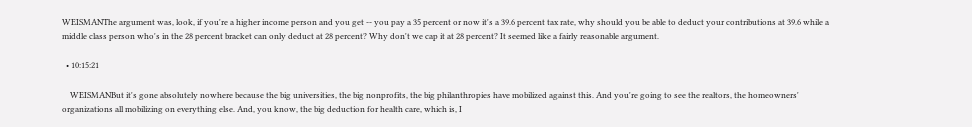WEISMANThe argument was, look, if you're a higher income person and you get -- you pay a 35 percent or now it's a 39.6 percent tax rate, why should you be able to deduct your contributions at 39.6 while a middle class person who's in the 28 percent bracket can only deduct at 28 percent? Why don't we cap it at 28 percent? It seemed like a fairly reasonable argument.

  • 10:15:21

    WEISMANBut it's gone absolutely nowhere because the big universities, the big nonprofits, the big philanthropies have mobilized against this. And you're going to see the realtors, the homeowners' organizations all mobilizing on everything else. And, you know, the big deduction for health care, which is, I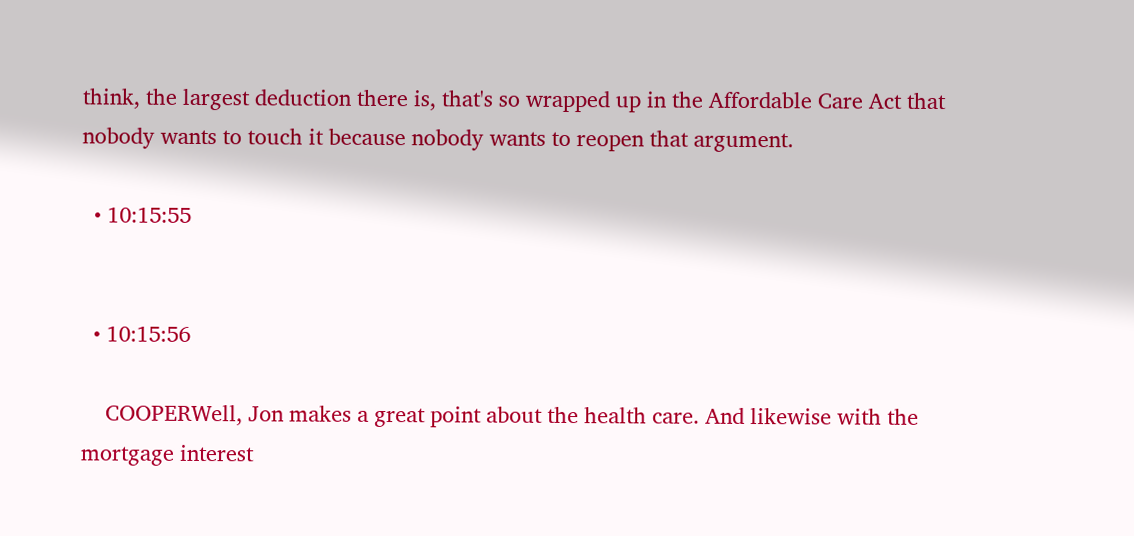think, the largest deduction there is, that's so wrapped up in the Affordable Care Act that nobody wants to touch it because nobody wants to reopen that argument.

  • 10:15:55


  • 10:15:56

    COOPERWell, Jon makes a great point about the health care. And likewise with the mortgage interest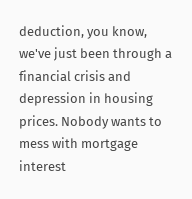deduction, you know, we've just been through a financial crisis and depression in housing prices. Nobody wants to mess with mortgage interest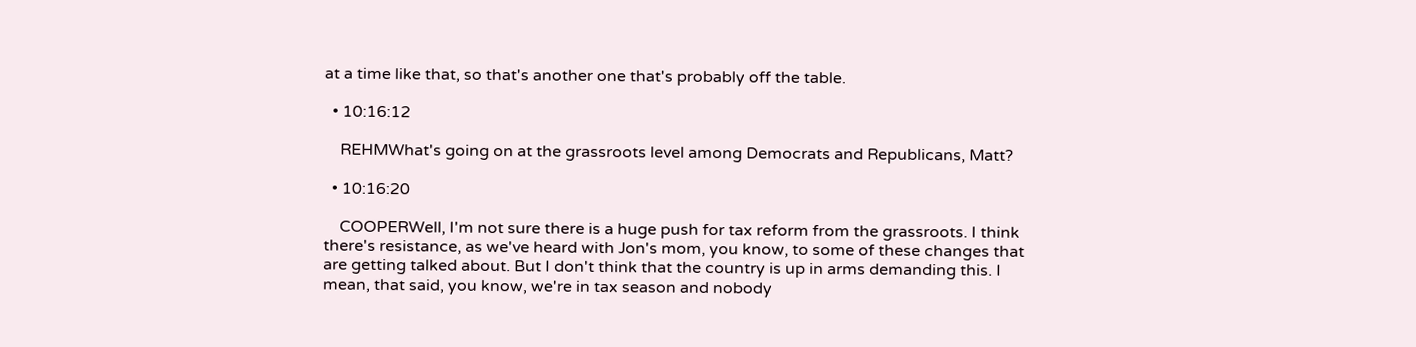at a time like that, so that's another one that's probably off the table.

  • 10:16:12

    REHMWhat's going on at the grassroots level among Democrats and Republicans, Matt?

  • 10:16:20

    COOPERWell, I'm not sure there is a huge push for tax reform from the grassroots. I think there's resistance, as we've heard with Jon's mom, you know, to some of these changes that are getting talked about. But I don't think that the country is up in arms demanding this. I mean, that said, you know, we're in tax season and nobody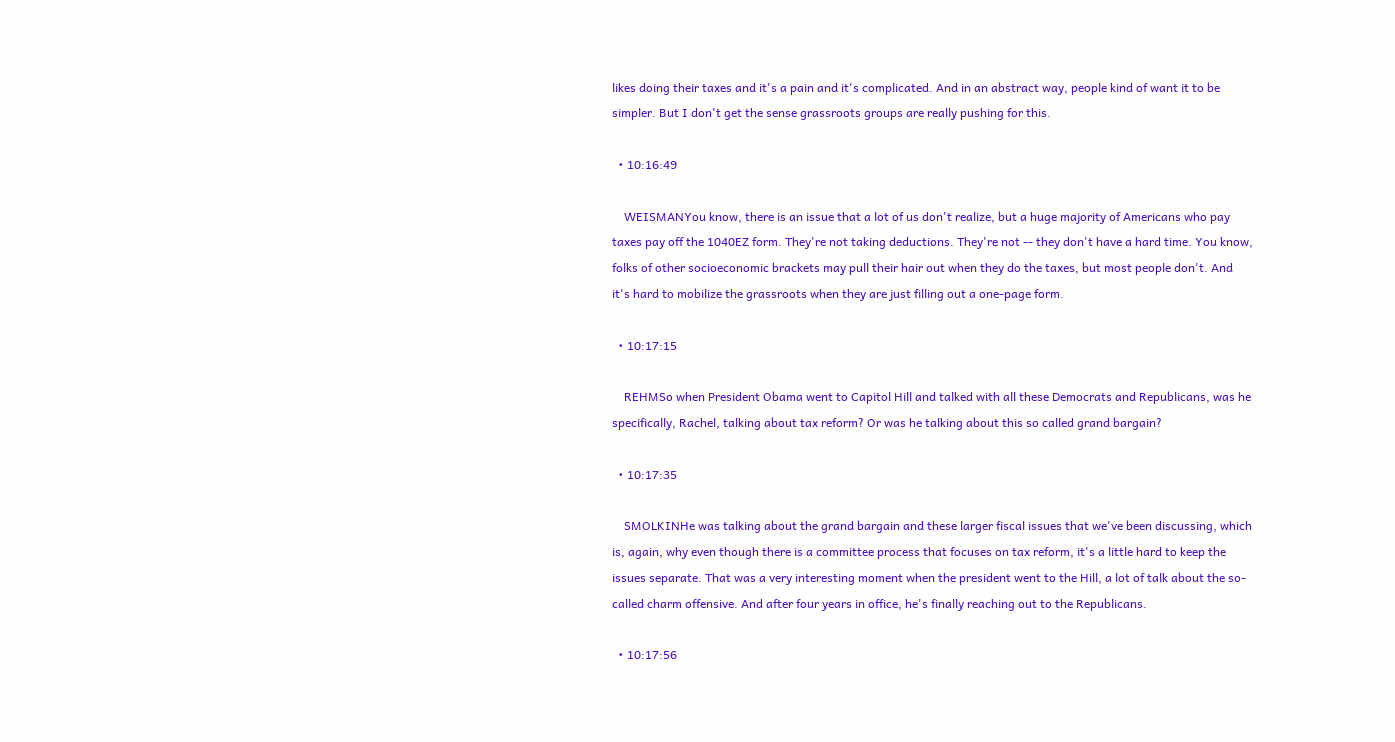likes doing their taxes and it's a pain and it's complicated. And in an abstract way, people kind of want it to be simpler. But I don't get the sense grassroots groups are really pushing for this.

  • 10:16:49

    WEISMANYou know, there is an issue that a lot of us don't realize, but a huge majority of Americans who pay taxes pay off the 1040EZ form. They're not taking deductions. They're not -- they don't have a hard time. You know, folks of other socioeconomic brackets may pull their hair out when they do the taxes, but most people don't. And it's hard to mobilize the grassroots when they are just filling out a one-page form.

  • 10:17:15

    REHMSo when President Obama went to Capitol Hill and talked with all these Democrats and Republicans, was he specifically, Rachel, talking about tax reform? Or was he talking about this so called grand bargain?

  • 10:17:35

    SMOLKINHe was talking about the grand bargain and these larger fiscal issues that we've been discussing, which is, again, why even though there is a committee process that focuses on tax reform, it's a little hard to keep the issues separate. That was a very interesting moment when the president went to the Hill, a lot of talk about the so-called charm offensive. And after four years in office, he's finally reaching out to the Republicans.

  • 10:17:56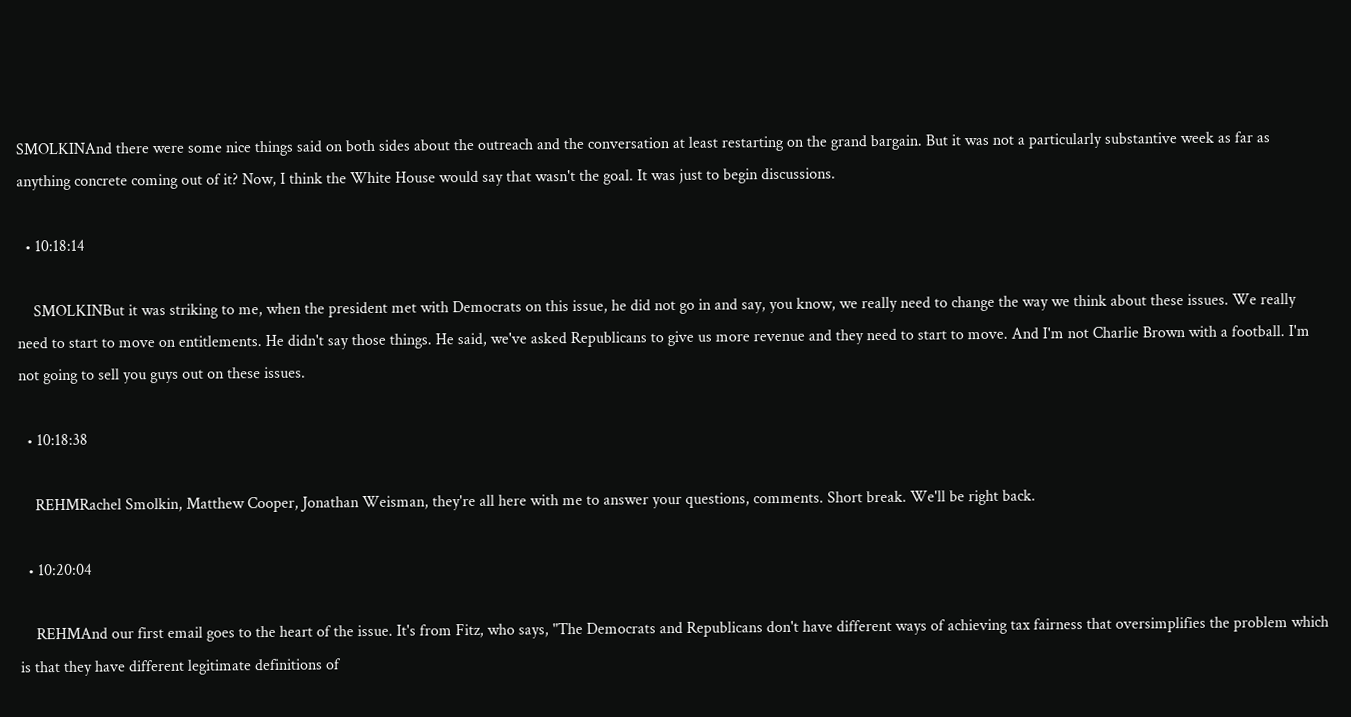SMOLKINAnd there were some nice things said on both sides about the outreach and the conversation at least restarting on the grand bargain. But it was not a particularly substantive week as far as anything concrete coming out of it? Now, I think the White House would say that wasn't the goal. It was just to begin discussions.

  • 10:18:14

    SMOLKINBut it was striking to me, when the president met with Democrats on this issue, he did not go in and say, you know, we really need to change the way we think about these issues. We really need to start to move on entitlements. He didn't say those things. He said, we've asked Republicans to give us more revenue and they need to start to move. And I'm not Charlie Brown with a football. I'm not going to sell you guys out on these issues.

  • 10:18:38

    REHMRachel Smolkin, Matthew Cooper, Jonathan Weisman, they're all here with me to answer your questions, comments. Short break. We'll be right back.

  • 10:20:04

    REHMAnd our first email goes to the heart of the issue. It's from Fitz, who says, "The Democrats and Republicans don't have different ways of achieving tax fairness that oversimplifies the problem which is that they have different legitimate definitions of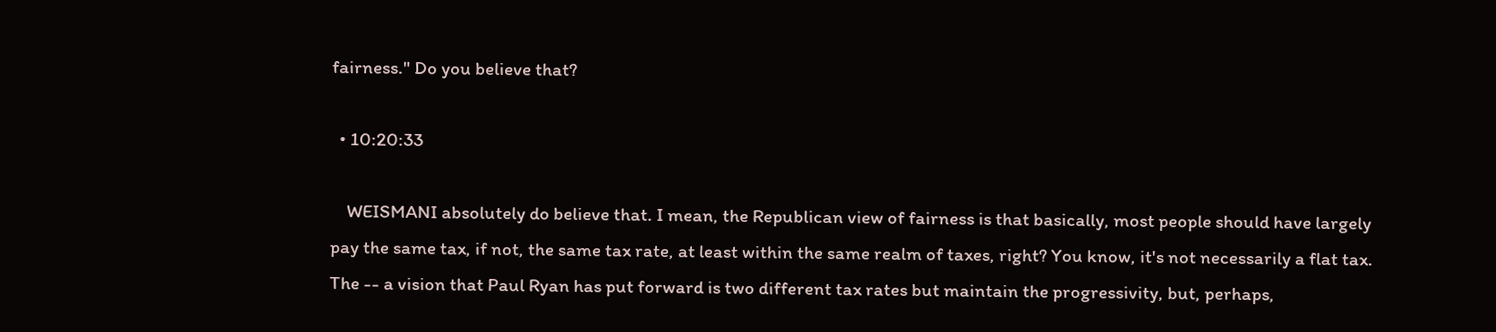fairness." Do you believe that?

  • 10:20:33

    WEISMANI absolutely do believe that. I mean, the Republican view of fairness is that basically, most people should have largely pay the same tax, if not, the same tax rate, at least within the same realm of taxes, right? You know, it's not necessarily a flat tax. The -- a vision that Paul Ryan has put forward is two different tax rates but maintain the progressivity, but, perhaps,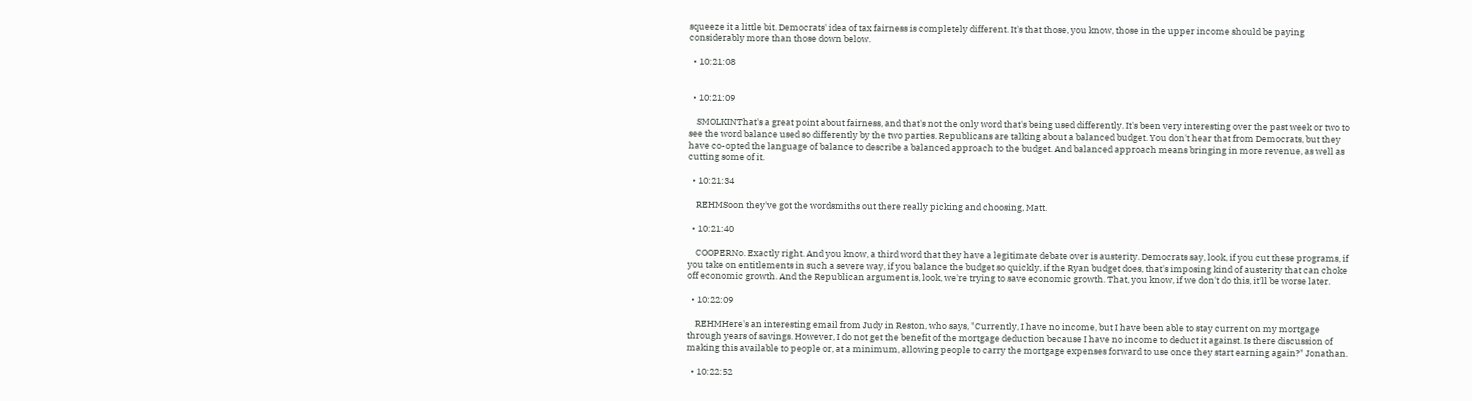squeeze it a little bit. Democrats' idea of tax fairness is completely different. It's that those, you know, those in the upper income should be paying considerably more than those down below.

  • 10:21:08


  • 10:21:09

    SMOLKINThat's a great point about fairness, and that's not the only word that's being used differently. It's been very interesting over the past week or two to see the word balance used so differently by the two parties. Republicans are talking about a balanced budget. You don't hear that from Democrats, but they have co-opted the language of balance to describe a balanced approach to the budget. And balanced approach means bringing in more revenue, as well as cutting some of it.

  • 10:21:34

    REHMSoon they've got the wordsmiths out there really picking and choosing, Matt.

  • 10:21:40

    COOPERNo. Exactly right. And you know, a third word that they have a legitimate debate over is austerity. Democrats say, look, if you cut these programs, if you take on entitlements in such a severe way, if you balance the budget so quickly, if the Ryan budget does, that's imposing kind of austerity that can choke off economic growth. And the Republican argument is, look, we're trying to save economic growth. That, you know, if we don't do this, it'll be worse later.

  • 10:22:09

    REHMHere's an interesting email from Judy in Reston, who says, "Currently, I have no income, but I have been able to stay current on my mortgage through years of savings. However, I do not get the benefit of the mortgage deduction because I have no income to deduct it against. Is there discussion of making this available to people or, at a minimum, allowing people to carry the mortgage expenses forward to use once they start earning again?" Jonathan.

  • 10:22:52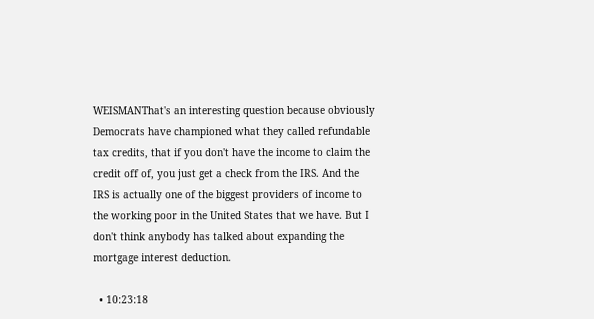WEISMANThat's an interesting question because obviously Democrats have championed what they called refundable tax credits, that if you don't have the income to claim the credit off of, you just get a check from the IRS. And the IRS is actually one of the biggest providers of income to the working poor in the United States that we have. But I don't think anybody has talked about expanding the mortgage interest deduction.

  • 10:23:18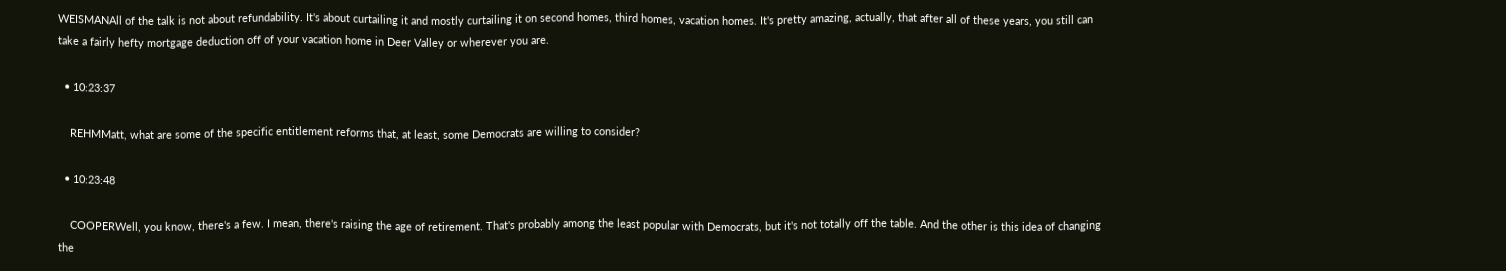WEISMANAll of the talk is not about refundability. It's about curtailing it and mostly curtailing it on second homes, third homes, vacation homes. It's pretty amazing, actually, that after all of these years, you still can take a fairly hefty mortgage deduction off of your vacation home in Deer Valley or wherever you are.

  • 10:23:37

    REHMMatt, what are some of the specific entitlement reforms that, at least, some Democrats are willing to consider?

  • 10:23:48

    COOPERWell, you know, there's a few. I mean, there's raising the age of retirement. That's probably among the least popular with Democrats, but it's not totally off the table. And the other is this idea of changing the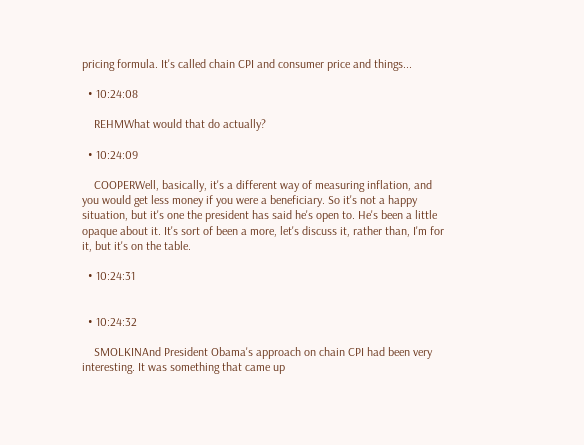pricing formula. It's called chain CPI and consumer price and things...

  • 10:24:08

    REHMWhat would that do actually?

  • 10:24:09

    COOPERWell, basically, it's a different way of measuring inflation, and you would get less money if you were a beneficiary. So it's not a happy situation, but it's one the president has said he's open to. He's been a little opaque about it. It's sort of been a more, let's discuss it, rather than, I'm for it, but it's on the table.

  • 10:24:31


  • 10:24:32

    SMOLKINAnd President Obama's approach on chain CPI had been very interesting. It was something that came up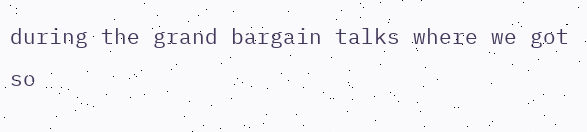during the grand bargain talks where we got so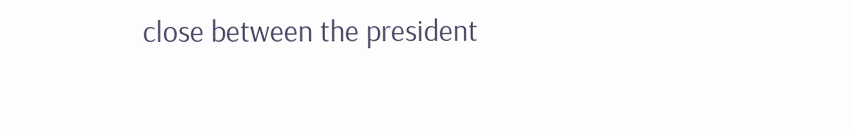close between the president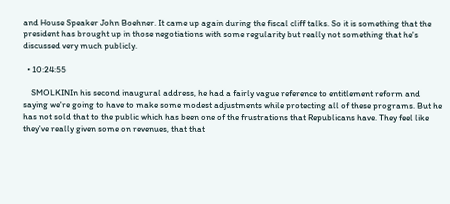and House Speaker John Boehner. It came up again during the fiscal cliff talks. So it is something that the president has brought up in those negotiations with some regularity but really not something that he's discussed very much publicly.

  • 10:24:55

    SMOLKINIn his second inaugural address, he had a fairly vague reference to entitlement reform and saying we're going to have to make some modest adjustments while protecting all of these programs. But he has not sold that to the public which has been one of the frustrations that Republicans have. They feel like they've really given some on revenues, that that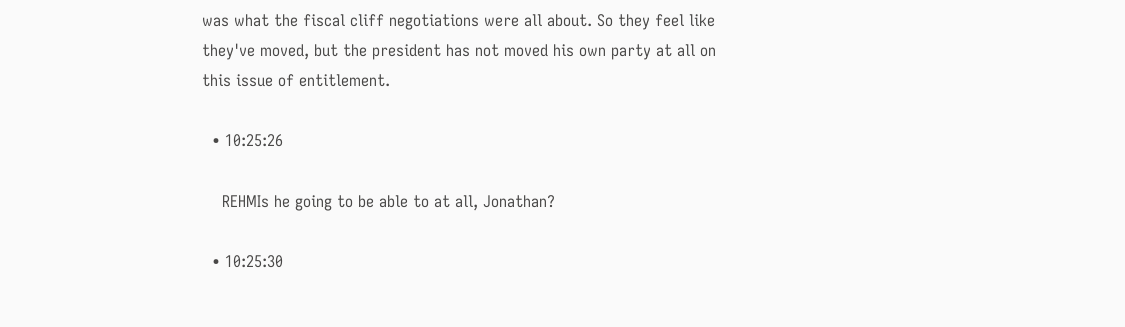was what the fiscal cliff negotiations were all about. So they feel like they've moved, but the president has not moved his own party at all on this issue of entitlement.

  • 10:25:26

    REHMIs he going to be able to at all, Jonathan?

  • 10:25:30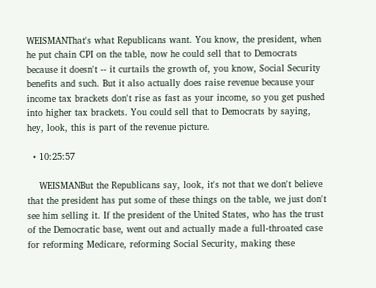WEISMANThat's what Republicans want. You know, the president, when he put chain CPI on the table, now he could sell that to Democrats because it doesn't -- it curtails the growth of, you know, Social Security benefits and such. But it also actually does raise revenue because your income tax brackets don't rise as fast as your income, so you get pushed into higher tax brackets. You could sell that to Democrats by saying, hey, look, this is part of the revenue picture.

  • 10:25:57

    WEISMANBut the Republicans say, look, it's not that we don't believe that the president has put some of these things on the table, we just don't see him selling it. If the president of the United States, who has the trust of the Democratic base, went out and actually made a full-throated case for reforming Medicare, reforming Social Security, making these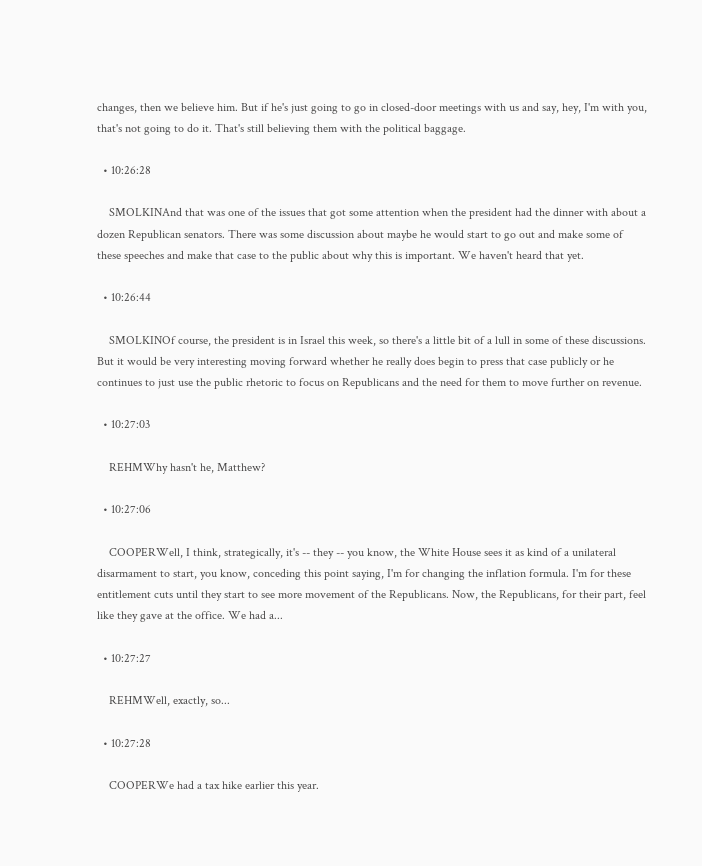changes, then we believe him. But if he's just going to go in closed-door meetings with us and say, hey, I'm with you, that's not going to do it. That's still believing them with the political baggage.

  • 10:26:28

    SMOLKINAnd that was one of the issues that got some attention when the president had the dinner with about a dozen Republican senators. There was some discussion about maybe he would start to go out and make some of these speeches and make that case to the public about why this is important. We haven't heard that yet.

  • 10:26:44

    SMOLKINOf course, the president is in Israel this week, so there's a little bit of a lull in some of these discussions. But it would be very interesting moving forward whether he really does begin to press that case publicly or he continues to just use the public rhetoric to focus on Republicans and the need for them to move further on revenue.

  • 10:27:03

    REHMWhy hasn't he, Matthew?

  • 10:27:06

    COOPERWell, I think, strategically, it's -- they -- you know, the White House sees it as kind of a unilateral disarmament to start, you know, conceding this point saying, I'm for changing the inflation formula. I'm for these entitlement cuts until they start to see more movement of the Republicans. Now, the Republicans, for their part, feel like they gave at the office. We had a...

  • 10:27:27

    REHMWell, exactly, so...

  • 10:27:28

    COOPERWe had a tax hike earlier this year.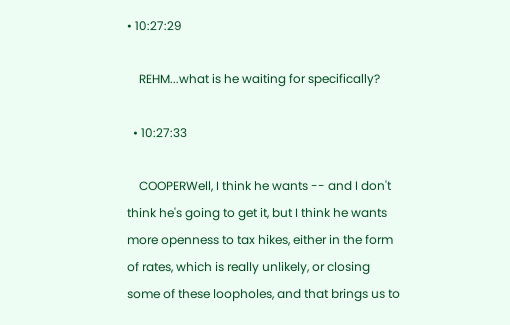• 10:27:29

    REHM...what is he waiting for specifically?

  • 10:27:33

    COOPERWell, I think he wants -- and I don't think he's going to get it, but I think he wants more openness to tax hikes, either in the form of rates, which is really unlikely, or closing some of these loopholes, and that brings us to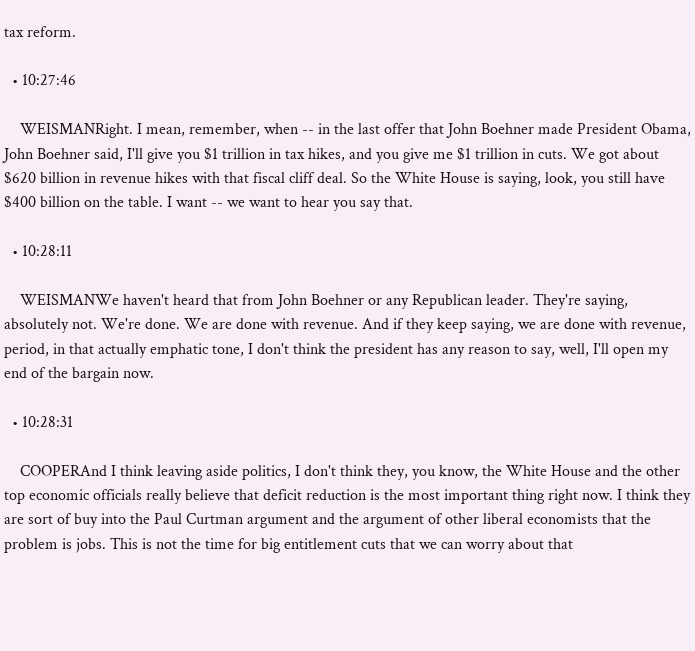tax reform.

  • 10:27:46

    WEISMANRight. I mean, remember, when -- in the last offer that John Boehner made President Obama, John Boehner said, I'll give you $1 trillion in tax hikes, and you give me $1 trillion in cuts. We got about $620 billion in revenue hikes with that fiscal cliff deal. So the White House is saying, look, you still have $400 billion on the table. I want -- we want to hear you say that.

  • 10:28:11

    WEISMANWe haven't heard that from John Boehner or any Republican leader. They're saying, absolutely not. We're done. We are done with revenue. And if they keep saying, we are done with revenue, period, in that actually emphatic tone, I don't think the president has any reason to say, well, I'll open my end of the bargain now.

  • 10:28:31

    COOPERAnd I think leaving aside politics, I don't think they, you know, the White House and the other top economic officials really believe that deficit reduction is the most important thing right now. I think they are sort of buy into the Paul Curtman argument and the argument of other liberal economists that the problem is jobs. This is not the time for big entitlement cuts that we can worry about that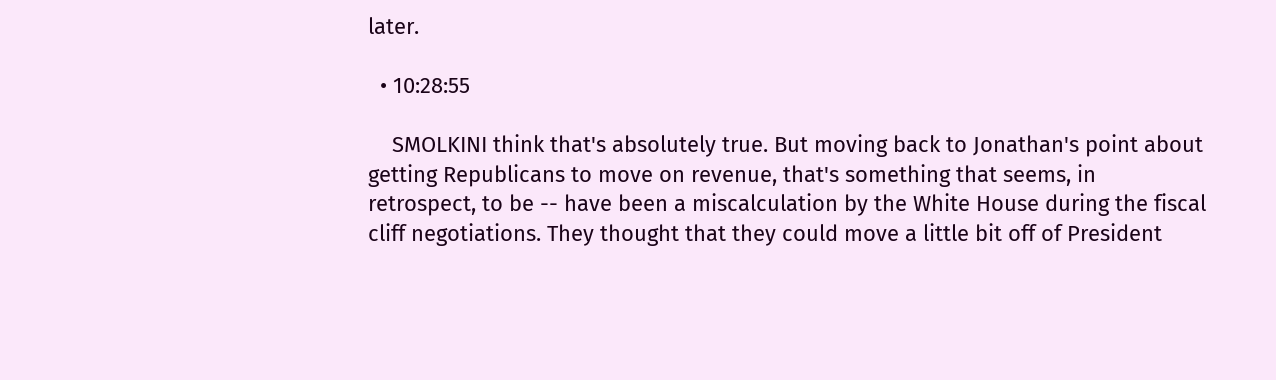later.

  • 10:28:55

    SMOLKINI think that's absolutely true. But moving back to Jonathan's point about getting Republicans to move on revenue, that's something that seems, in retrospect, to be -- have been a miscalculation by the White House during the fiscal cliff negotiations. They thought that they could move a little bit off of President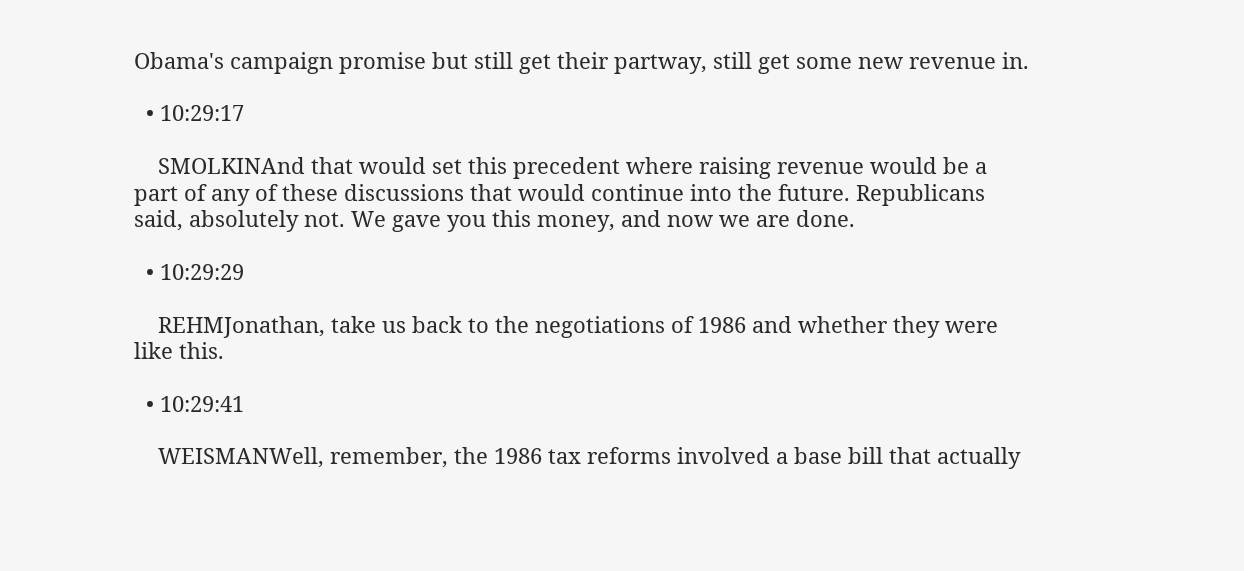Obama's campaign promise but still get their partway, still get some new revenue in.

  • 10:29:17

    SMOLKINAnd that would set this precedent where raising revenue would be a part of any of these discussions that would continue into the future. Republicans said, absolutely not. We gave you this money, and now we are done.

  • 10:29:29

    REHMJonathan, take us back to the negotiations of 1986 and whether they were like this.

  • 10:29:41

    WEISMANWell, remember, the 1986 tax reforms involved a base bill that actually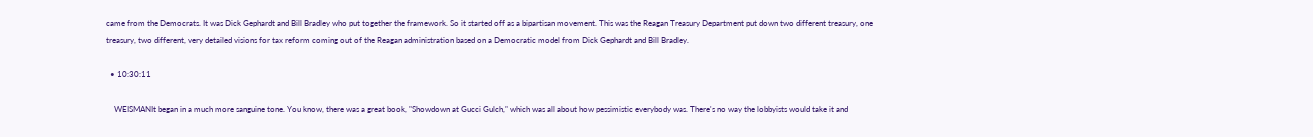came from the Democrats. It was Dick Gephardt and Bill Bradley who put together the framework. So it started off as a bipartisan movement. This was the Reagan Treasury Department put down two different treasury, one treasury, two different, very detailed visions for tax reform coming out of the Reagan administration based on a Democratic model from Dick Gephardt and Bill Bradley.

  • 10:30:11

    WEISMANIt began in a much more sanguine tone. You know, there was a great book, "Showdown at Gucci Gulch," which was all about how pessimistic everybody was. There's no way the lobbyists would take it and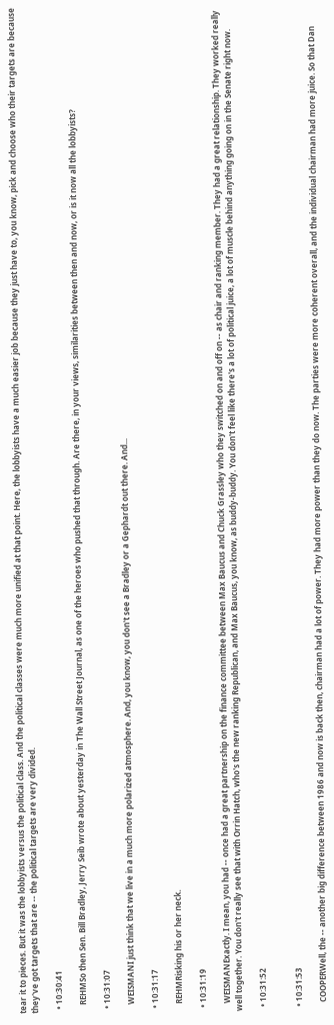tear it to pieces. But it was the lobbyists versus the political class. And the political classes were much more unified at that point. Here, the lobbyists have a much easier job because they just have to, you know, pick and choose who their targets are because they've got targets that are -- the political targets are very divided.

  • 10:30:41

    REHMSo then Sen. Bill Bradley, Jerry Seib wrote about yesterday in The Wall Street Journal, as one of the heroes who pushed that through. Are there, in your views, similarities between then and now, or is it now all the lobbyists?

  • 10:31:07

    WEISMANI just think that we live in a much more polarized atmosphere. And, you know, you don't see a Bradley or a Gephardt out there. And...

  • 10:31:17

    REHMRisking his or her neck.

  • 10:31:19

    WEISMANExactly. I mean, you had -- once had a great partnership on the finance committee between Max Baucus and Chuck Grassley who they switched on and off on -- as chair and ranking member. They had a great relationship. They worked really well together. You don't really see that with Orrin Hatch, who's the new ranking Republican, and Max Baucus, you know, as buddy-buddy. You don't feel like there's a lot of political juice, a lot of muscle behind anything going on in the Senate right now.

  • 10:31:52


  • 10:31:53

    COOPERWell, the -- another big difference between 1986 and now is back then, chairman had a lot of power. They had more power than they do now. The parties were more coherent overall, and the individual chairman had more juice. So that Dan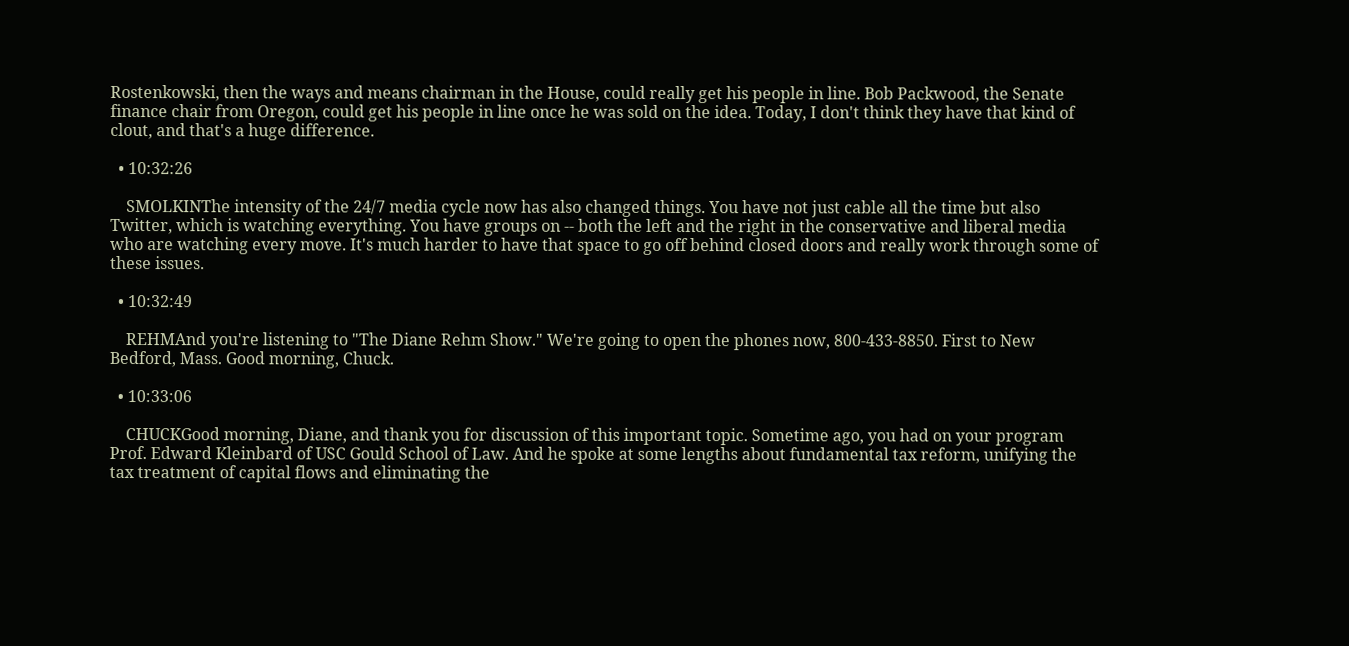Rostenkowski, then the ways and means chairman in the House, could really get his people in line. Bob Packwood, the Senate finance chair from Oregon, could get his people in line once he was sold on the idea. Today, I don't think they have that kind of clout, and that's a huge difference.

  • 10:32:26

    SMOLKINThe intensity of the 24/7 media cycle now has also changed things. You have not just cable all the time but also Twitter, which is watching everything. You have groups on -- both the left and the right in the conservative and liberal media who are watching every move. It's much harder to have that space to go off behind closed doors and really work through some of these issues.

  • 10:32:49

    REHMAnd you're listening to "The Diane Rehm Show." We're going to open the phones now, 800-433-8850. First to New Bedford, Mass. Good morning, Chuck.

  • 10:33:06

    CHUCKGood morning, Diane, and thank you for discussion of this important topic. Sometime ago, you had on your program Prof. Edward Kleinbard of USC Gould School of Law. And he spoke at some lengths about fundamental tax reform, unifying the tax treatment of capital flows and eliminating the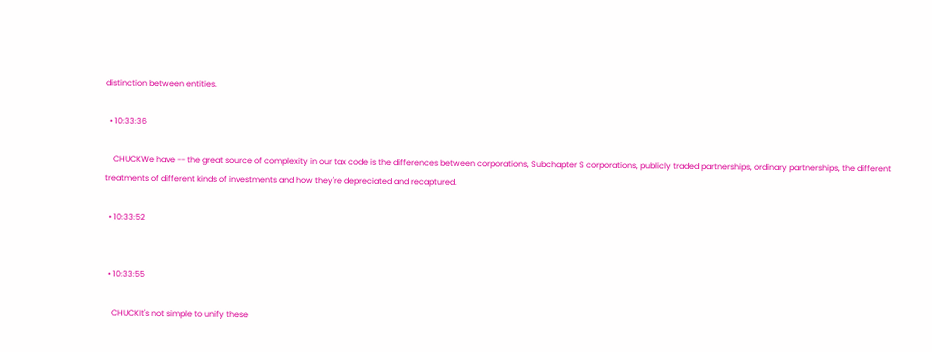distinction between entities.

  • 10:33:36

    CHUCKWe have -- the great source of complexity in our tax code is the differences between corporations, Subchapter S corporations, publicly traded partnerships, ordinary partnerships, the different treatments of different kinds of investments and how they're depreciated and recaptured.

  • 10:33:52


  • 10:33:55

    CHUCKIt's not simple to unify these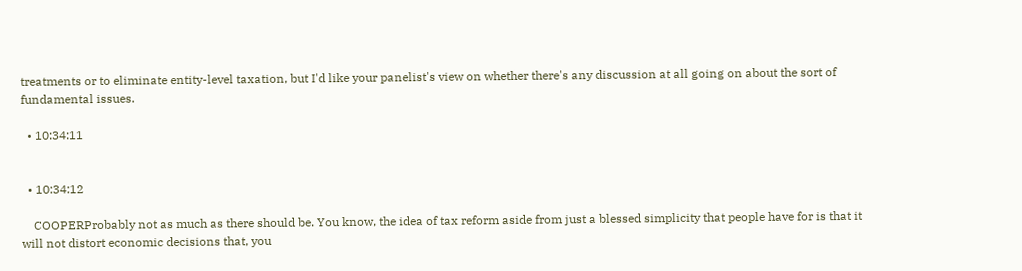treatments or to eliminate entity-level taxation, but I'd like your panelist's view on whether there's any discussion at all going on about the sort of fundamental issues.

  • 10:34:11


  • 10:34:12

    COOPERProbably not as much as there should be. You know, the idea of tax reform aside from just a blessed simplicity that people have for is that it will not distort economic decisions that, you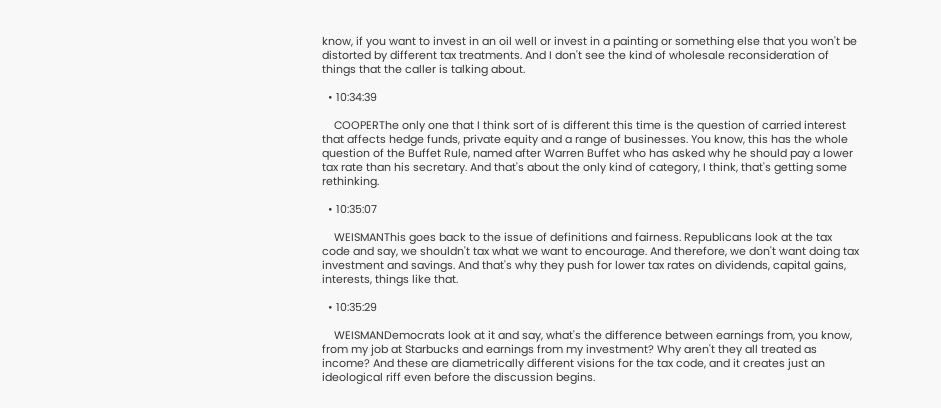know, if you want to invest in an oil well or invest in a painting or something else that you won't be distorted by different tax treatments. And I don't see the kind of wholesale reconsideration of things that the caller is talking about.

  • 10:34:39

    COOPERThe only one that I think sort of is different this time is the question of carried interest that affects hedge funds, private equity and a range of businesses. You know, this has the whole question of the Buffet Rule, named after Warren Buffet who has asked why he should pay a lower tax rate than his secretary. And that's about the only kind of category, I think, that's getting some rethinking.

  • 10:35:07

    WEISMANThis goes back to the issue of definitions and fairness. Republicans look at the tax code and say, we shouldn't tax what we want to encourage. And therefore, we don't want doing tax investment and savings. And that's why they push for lower tax rates on dividends, capital gains, interests, things like that.

  • 10:35:29

    WEISMANDemocrats look at it and say, what's the difference between earnings from, you know, from my job at Starbucks and earnings from my investment? Why aren't they all treated as income? And these are diametrically different visions for the tax code, and it creates just an ideological riff even before the discussion begins.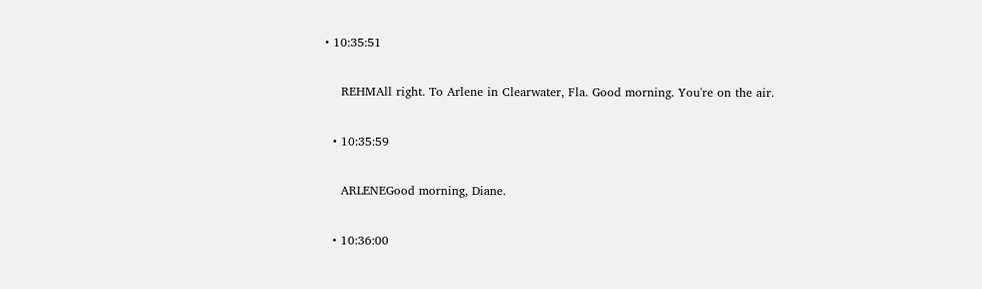• 10:35:51

    REHMAll right. To Arlene in Clearwater, Fla. Good morning. You're on the air.

  • 10:35:59

    ARLENEGood morning, Diane.

  • 10:36:00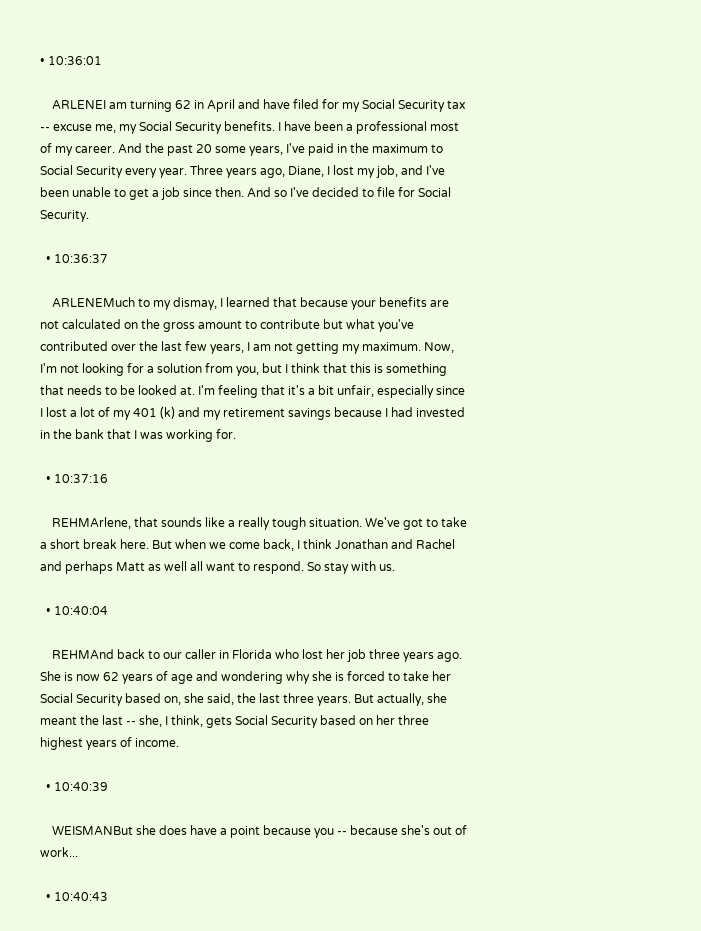• 10:36:01

    ARLENEI am turning 62 in April and have filed for my Social Security tax -- excuse me, my Social Security benefits. I have been a professional most of my career. And the past 20 some years, I've paid in the maximum to Social Security every year. Three years ago, Diane, I lost my job, and I've been unable to get a job since then. And so I've decided to file for Social Security.

  • 10:36:37

    ARLENEMuch to my dismay, I learned that because your benefits are not calculated on the gross amount to contribute but what you've contributed over the last few years, I am not getting my maximum. Now, I'm not looking for a solution from you, but I think that this is something that needs to be looked at. I'm feeling that it's a bit unfair, especially since I lost a lot of my 401 (k) and my retirement savings because I had invested in the bank that I was working for.

  • 10:37:16

    REHMArlene, that sounds like a really tough situation. We've got to take a short break here. But when we come back, I think Jonathan and Rachel and perhaps Matt as well all want to respond. So stay with us.

  • 10:40:04

    REHMAnd back to our caller in Florida who lost her job three years ago. She is now 62 years of age and wondering why she is forced to take her Social Security based on, she said, the last three years. But actually, she meant the last -- she, I think, gets Social Security based on her three highest years of income.

  • 10:40:39

    WEISMANBut she does have a point because you -- because she's out of work...

  • 10:40:43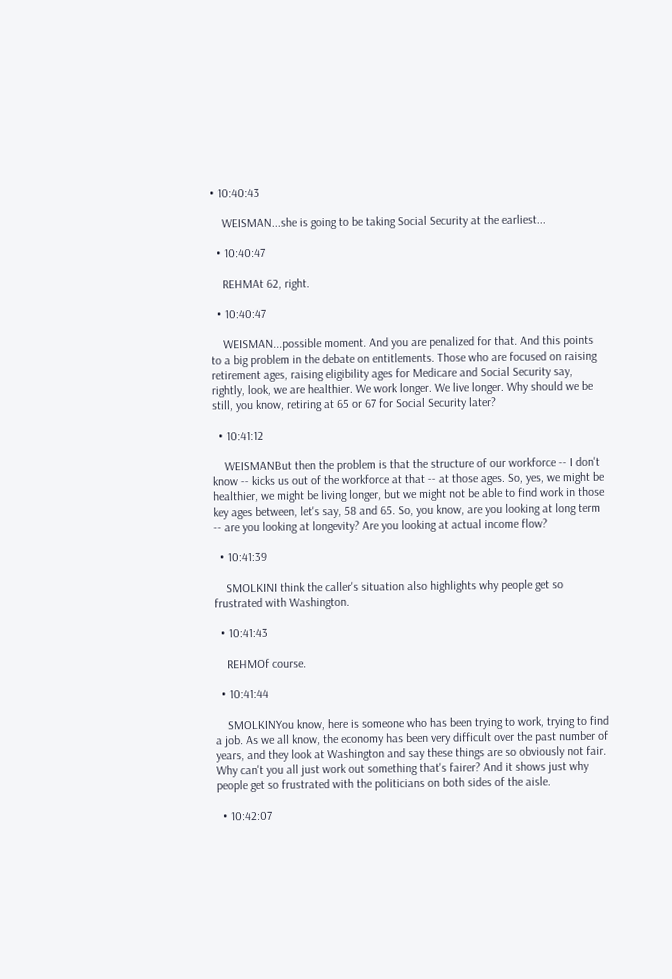• 10:40:43

    WEISMAN...she is going to be taking Social Security at the earliest...

  • 10:40:47

    REHMAt 62, right.

  • 10:40:47

    WEISMAN...possible moment. And you are penalized for that. And this points to a big problem in the debate on entitlements. Those who are focused on raising retirement ages, raising eligibility ages for Medicare and Social Security say, rightly, look, we are healthier. We work longer. We live longer. Why should we be still, you know, retiring at 65 or 67 for Social Security later?

  • 10:41:12

    WEISMANBut then the problem is that the structure of our workforce -- I don't know -- kicks us out of the workforce at that -- at those ages. So, yes, we might be healthier, we might be living longer, but we might not be able to find work in those key ages between, let's say, 58 and 65. So, you know, are you looking at long term -- are you looking at longevity? Are you looking at actual income flow?

  • 10:41:39

    SMOLKINI think the caller's situation also highlights why people get so frustrated with Washington.

  • 10:41:43

    REHMOf course.

  • 10:41:44

    SMOLKINYou know, here is someone who has been trying to work, trying to find a job. As we all know, the economy has been very difficult over the past number of years, and they look at Washington and say these things are so obviously not fair. Why can't you all just work out something that's fairer? And it shows just why people get so frustrated with the politicians on both sides of the aisle.

  • 10:42:07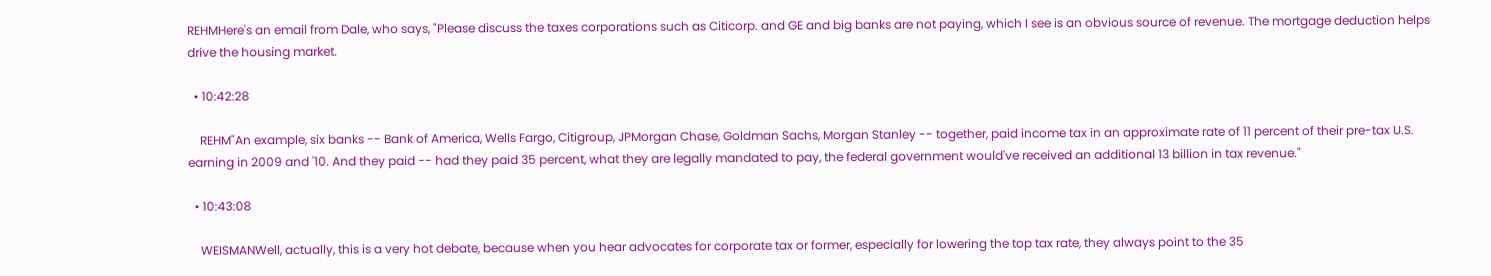REHMHere's an email from Dale, who says, "Please discuss the taxes corporations such as Citicorp. and GE and big banks are not paying, which I see is an obvious source of revenue. The mortgage deduction helps drive the housing market.

  • 10:42:28

    REHM"An example, six banks -- Bank of America, Wells Fargo, Citigroup, JPMorgan Chase, Goldman Sachs, Morgan Stanley -- together, paid income tax in an approximate rate of 11 percent of their pre-tax U.S. earning in 2009 and '10. And they paid -- had they paid 35 percent, what they are legally mandated to pay, the federal government would've received an additional 13 billion in tax revenue."

  • 10:43:08

    WEISMANWell, actually, this is a very hot debate, because when you hear advocates for corporate tax or former, especially for lowering the top tax rate, they always point to the 35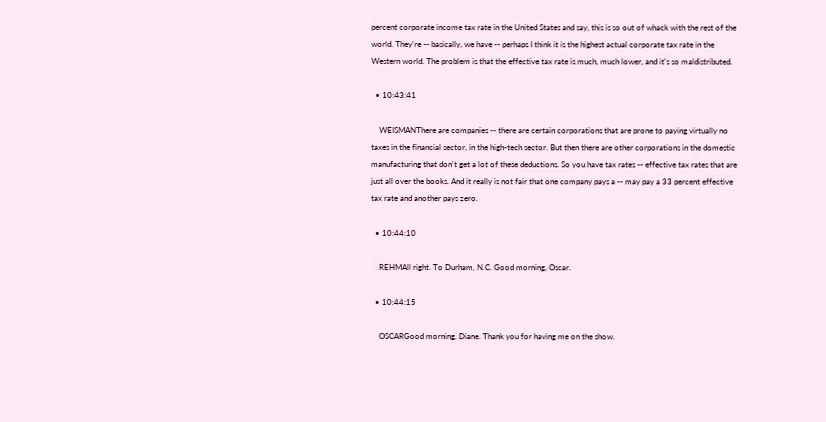percent corporate income tax rate in the United States and say, this is so out of whack with the rest of the world. They're -- basically, we have -- perhaps I think it is the highest actual corporate tax rate in the Western world. The problem is that the effective tax rate is much, much lower, and it's so maldistributed.

  • 10:43:41

    WEISMANThere are companies -- there are certain corporations that are prone to paying virtually no taxes in the financial sector, in the high-tech sector. But then there are other corporations in the domestic manufacturing that don't get a lot of these deductions. So you have tax rates -- effective tax rates that are just all over the books. And it really is not fair that one company pays a -- may pay a 33 percent effective tax rate and another pays zero.

  • 10:44:10

    REHMAll right. To Durham, N.C. Good morning, Oscar.

  • 10:44:15

    OSCARGood morning, Diane. Thank you for having me on the show.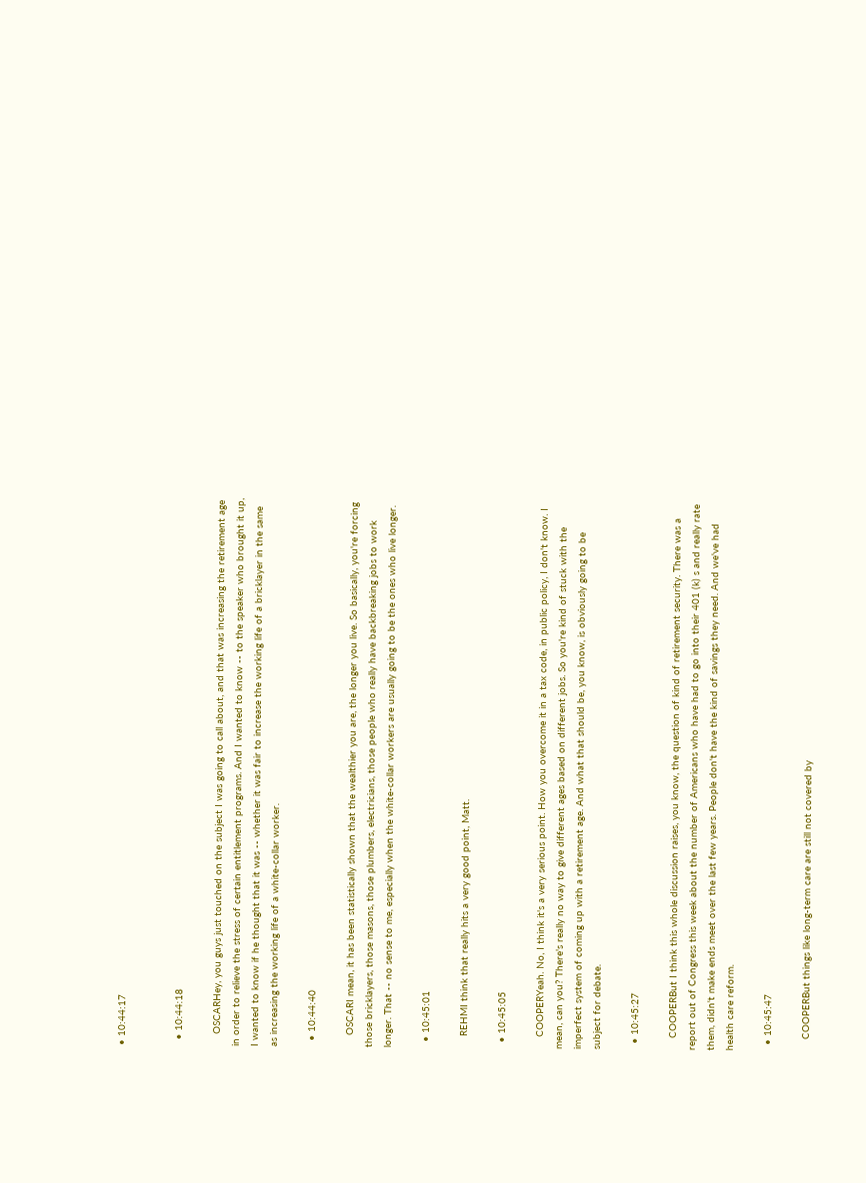• 10:44:17


  • 10:44:18

    OSCARHey, you guys just touched on the subject I was going to call about, and that was increasing the retirement age in order to relieve the stress of certain entitlement programs. And I wanted to know -- to the speaker who brought it up, I wanted to know if he thought that it was -- whether it was fair to increase the working life of a bricklayer in the same as increasing the working life of a white-collar worker.

  • 10:44:40

    OSCARI mean, it has been statistically shown that the wealthier you are, the longer you live. So basically, you're forcing those bricklayers, those masons, those plumbers, electricians, those people who really have backbreaking jobs to work longer. That -- no sense to me, especially when the white-collar workers are usually going to be the ones who live longer.

  • 10:45:01

    REHMI think that really hits a very good point, Matt.

  • 10:45:05

    COOPERYeah. No, I think it's a very serious point. How you overcome it in a tax code, in public policy, I don't know. I mean, can you? There's really no way to give different ages based on different jobs. So you're kind of stuck with the imperfect system of coming up with a retirement age. And what that should be, you know, is obviously going to be subject for debate.

  • 10:45:27

    COOPERBut I think this whole discussion raises, you know, the question of kind of retirement security. There was a report out of Congress this week about the number of Americans who have had to go into their 401 (k) s and really rate them, didn't make ends meet over the last few years. People don't have the kind of savings they need. And we've had health care reform.

  • 10:45:47

    COOPERBut things like long-term care are still not covered by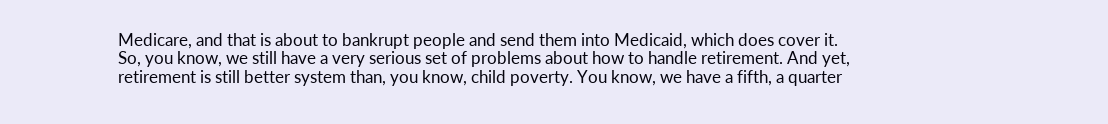Medicare, and that is about to bankrupt people and send them into Medicaid, which does cover it. So, you know, we still have a very serious set of problems about how to handle retirement. And yet, retirement is still better system than, you know, child poverty. You know, we have a fifth, a quarter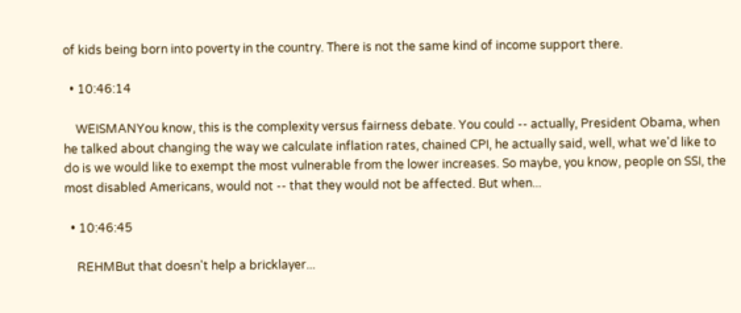of kids being born into poverty in the country. There is not the same kind of income support there.

  • 10:46:14

    WEISMANYou know, this is the complexity versus fairness debate. You could -- actually, President Obama, when he talked about changing the way we calculate inflation rates, chained CPI, he actually said, well, what we'd like to do is we would like to exempt the most vulnerable from the lower increases. So maybe, you know, people on SSI, the most disabled Americans, would not -- that they would not be affected. But when...

  • 10:46:45

    REHMBut that doesn't help a bricklayer...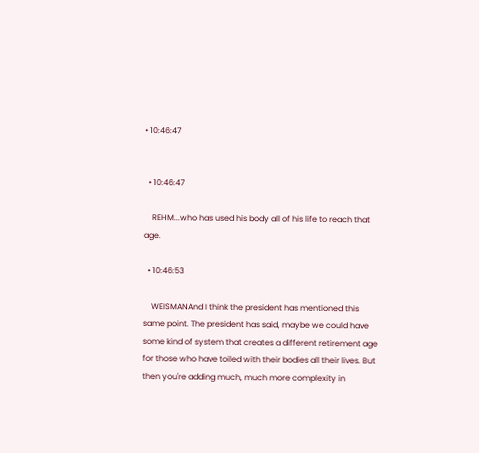• 10:46:47


  • 10:46:47

    REHM...who has used his body all of his life to reach that age.

  • 10:46:53

    WEISMANAnd I think the president has mentioned this same point. The president has said, maybe we could have some kind of system that creates a different retirement age for those who have toiled with their bodies all their lives. But then you're adding much, much more complexity in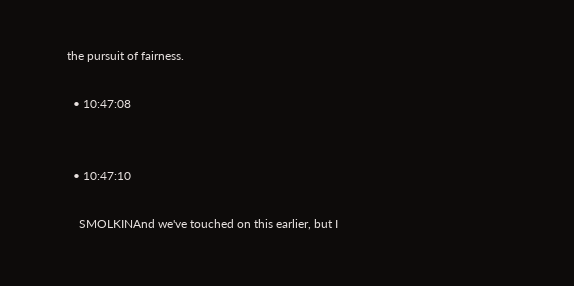the pursuit of fairness.

  • 10:47:08


  • 10:47:10

    SMOLKINAnd we've touched on this earlier, but I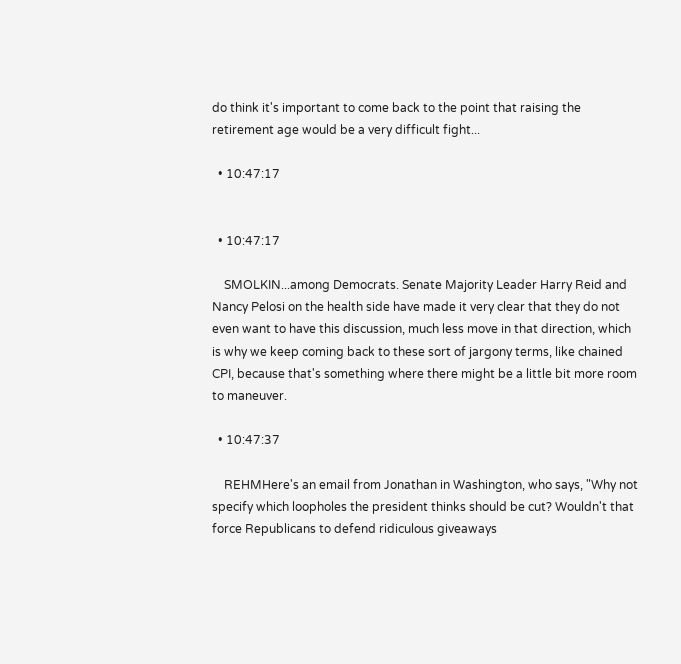do think it's important to come back to the point that raising the retirement age would be a very difficult fight...

  • 10:47:17


  • 10:47:17

    SMOLKIN...among Democrats. Senate Majority Leader Harry Reid and Nancy Pelosi on the health side have made it very clear that they do not even want to have this discussion, much less move in that direction, which is why we keep coming back to these sort of jargony terms, like chained CPI, because that's something where there might be a little bit more room to maneuver.

  • 10:47:37

    REHMHere's an email from Jonathan in Washington, who says, "Why not specify which loopholes the president thinks should be cut? Wouldn't that force Republicans to defend ridiculous giveaways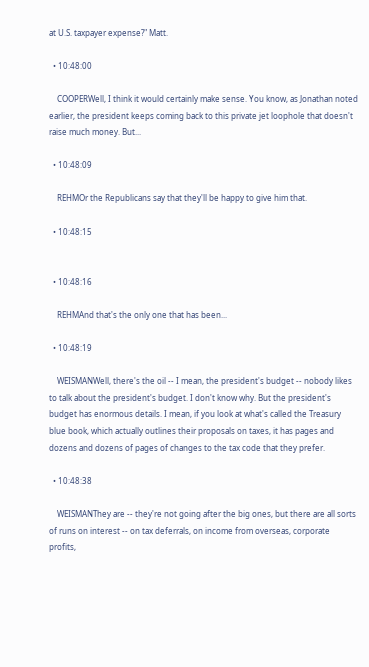at U.S. taxpayer expense?" Matt.

  • 10:48:00

    COOPERWell, I think it would certainly make sense. You know, as Jonathan noted earlier, the president keeps coming back to this private jet loophole that doesn't raise much money. But...

  • 10:48:09

    REHMOr the Republicans say that they'll be happy to give him that.

  • 10:48:15


  • 10:48:16

    REHMAnd that's the only one that has been...

  • 10:48:19

    WEISMANWell, there's the oil -- I mean, the president's budget -- nobody likes to talk about the president's budget. I don't know why. But the president's budget has enormous details. I mean, if you look at what's called the Treasury blue book, which actually outlines their proposals on taxes, it has pages and dozens and dozens of pages of changes to the tax code that they prefer.

  • 10:48:38

    WEISMANThey are -- they're not going after the big ones, but there are all sorts of runs on interest -- on tax deferrals, on income from overseas, corporate profits,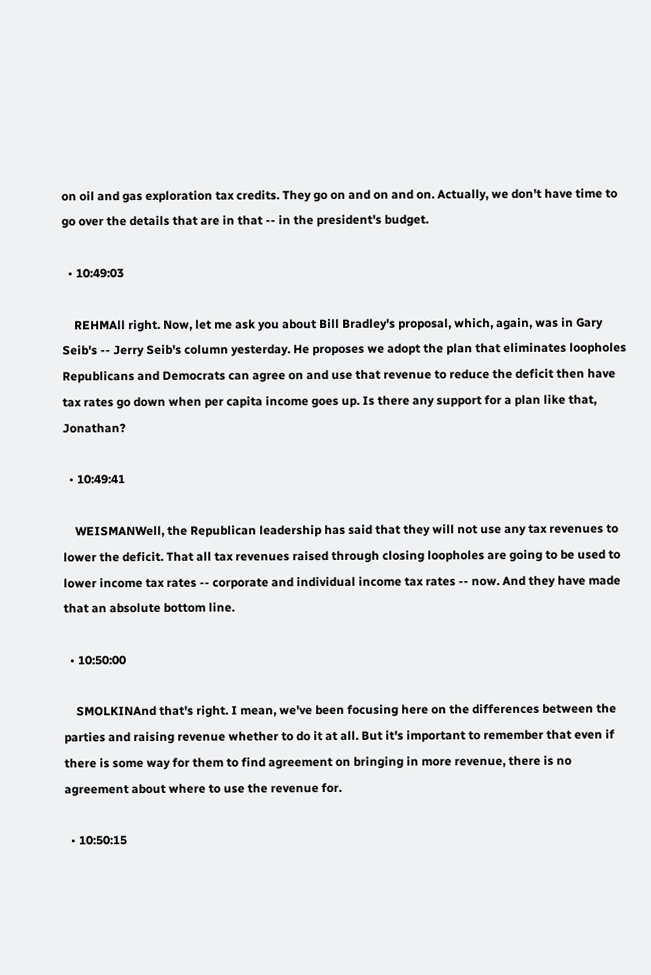on oil and gas exploration tax credits. They go on and on and on. Actually, we don't have time to go over the details that are in that -- in the president's budget.

  • 10:49:03

    REHMAll right. Now, let me ask you about Bill Bradley's proposal, which, again, was in Gary Seib's -- Jerry Seib's column yesterday. He proposes we adopt the plan that eliminates loopholes Republicans and Democrats can agree on and use that revenue to reduce the deficit then have tax rates go down when per capita income goes up. Is there any support for a plan like that, Jonathan?

  • 10:49:41

    WEISMANWell, the Republican leadership has said that they will not use any tax revenues to lower the deficit. That all tax revenues raised through closing loopholes are going to be used to lower income tax rates -- corporate and individual income tax rates -- now. And they have made that an absolute bottom line.

  • 10:50:00

    SMOLKINAnd that's right. I mean, we've been focusing here on the differences between the parties and raising revenue whether to do it at all. But it's important to remember that even if there is some way for them to find agreement on bringing in more revenue, there is no agreement about where to use the revenue for.

  • 10:50:15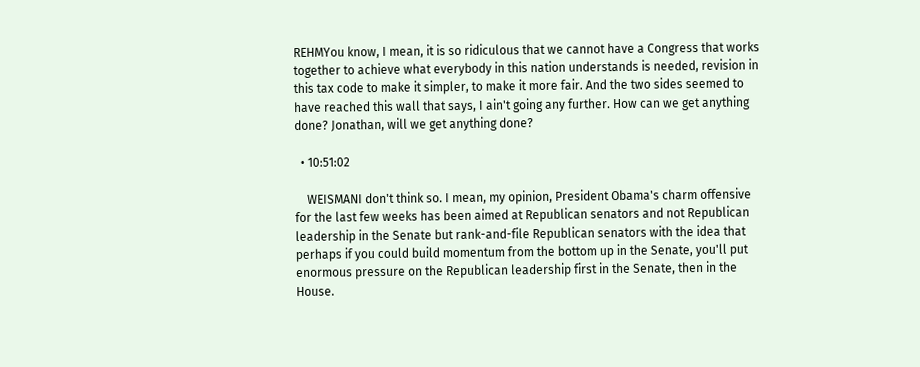REHMYou know, I mean, it is so ridiculous that we cannot have a Congress that works together to achieve what everybody in this nation understands is needed, revision in this tax code to make it simpler, to make it more fair. And the two sides seemed to have reached this wall that says, I ain't going any further. How can we get anything done? Jonathan, will we get anything done?

  • 10:51:02

    WEISMANI don't think so. I mean, my opinion, President Obama's charm offensive for the last few weeks has been aimed at Republican senators and not Republican leadership in the Senate but rank-and-file Republican senators with the idea that perhaps if you could build momentum from the bottom up in the Senate, you'll put enormous pressure on the Republican leadership first in the Senate, then in the House.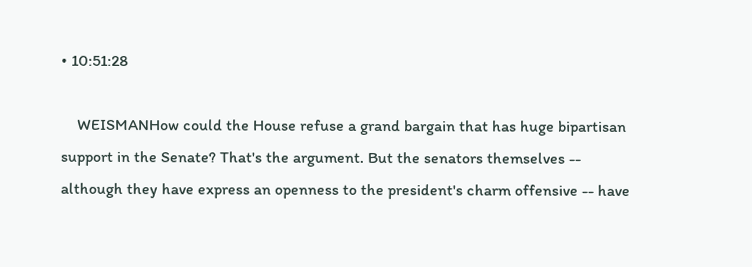• 10:51:28

    WEISMANHow could the House refuse a grand bargain that has huge bipartisan support in the Senate? That's the argument. But the senators themselves -- although they have express an openness to the president's charm offensive -- have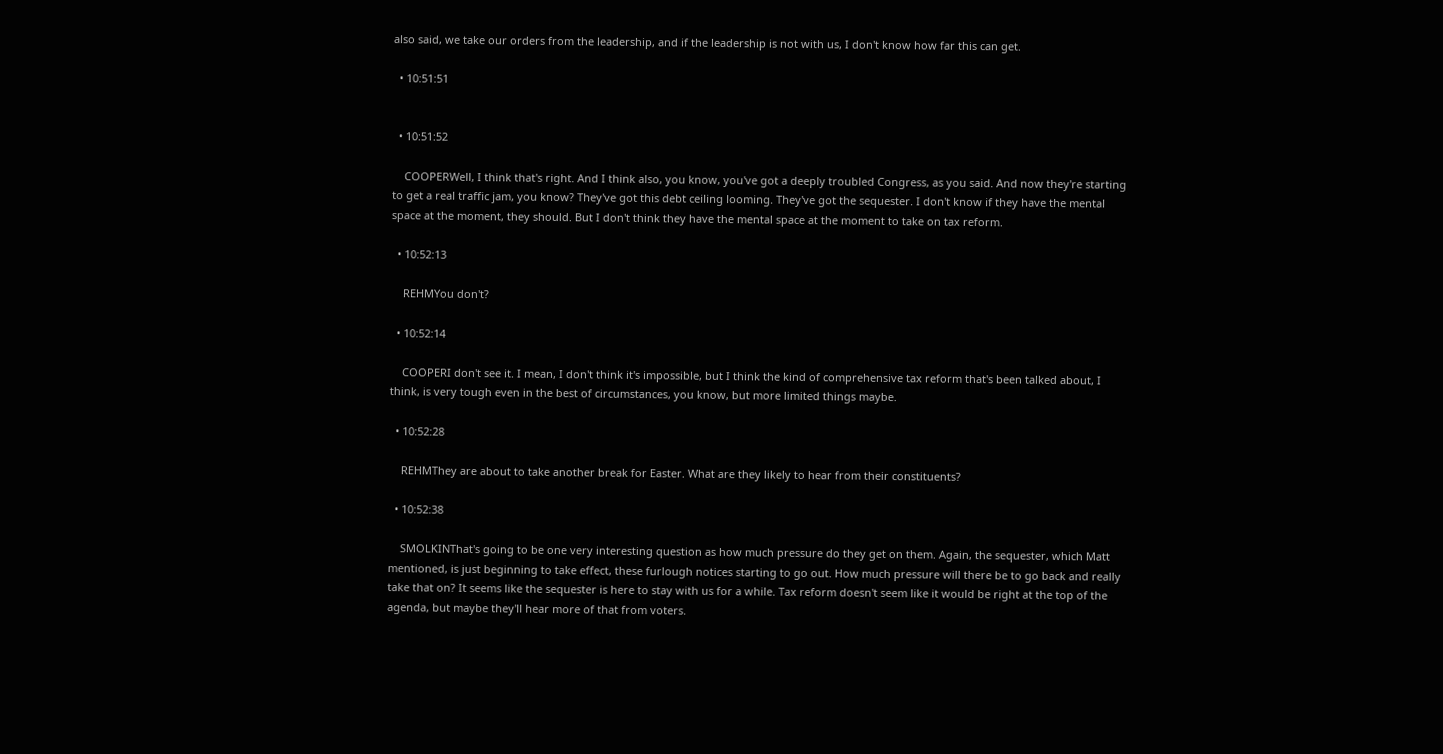also said, we take our orders from the leadership, and if the leadership is not with us, I don't know how far this can get.

  • 10:51:51


  • 10:51:52

    COOPERWell, I think that's right. And I think also, you know, you've got a deeply troubled Congress, as you said. And now they're starting to get a real traffic jam, you know? They've got this debt ceiling looming. They've got the sequester. I don't know if they have the mental space at the moment, they should. But I don't think they have the mental space at the moment to take on tax reform.

  • 10:52:13

    REHMYou don't?

  • 10:52:14

    COOPERI don't see it. I mean, I don't think it's impossible, but I think the kind of comprehensive tax reform that's been talked about, I think, is very tough even in the best of circumstances, you know, but more limited things maybe.

  • 10:52:28

    REHMThey are about to take another break for Easter. What are they likely to hear from their constituents?

  • 10:52:38

    SMOLKINThat's going to be one very interesting question as how much pressure do they get on them. Again, the sequester, which Matt mentioned, is just beginning to take effect, these furlough notices starting to go out. How much pressure will there be to go back and really take that on? It seems like the sequester is here to stay with us for a while. Tax reform doesn't seem like it would be right at the top of the agenda, but maybe they'll hear more of that from voters.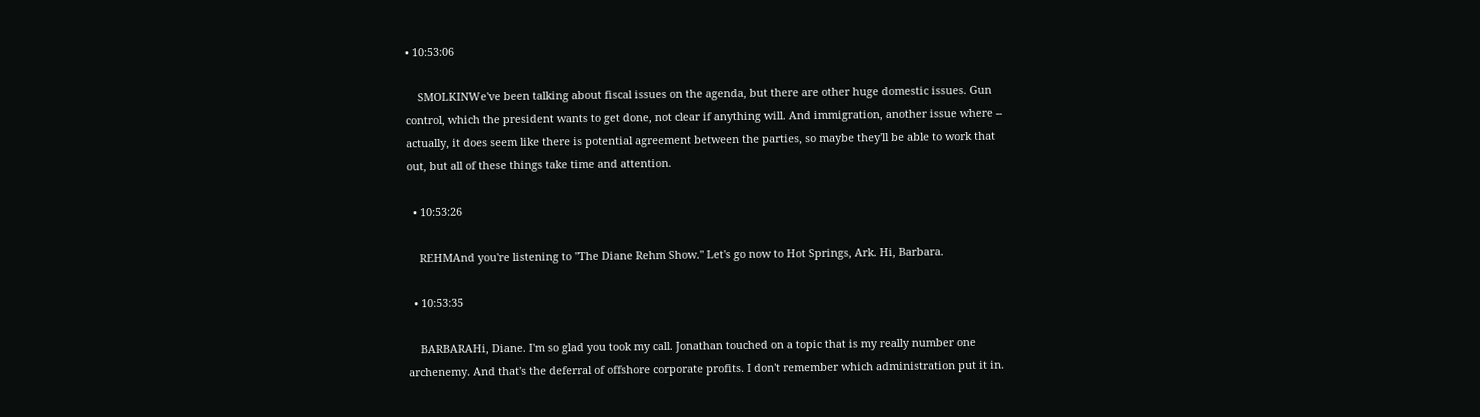• 10:53:06

    SMOLKINWe've been talking about fiscal issues on the agenda, but there are other huge domestic issues. Gun control, which the president wants to get done, not clear if anything will. And immigration, another issue where -- actually, it does seem like there is potential agreement between the parties, so maybe they'll be able to work that out, but all of these things take time and attention.

  • 10:53:26

    REHMAnd you're listening to "The Diane Rehm Show." Let's go now to Hot Springs, Ark. Hi, Barbara.

  • 10:53:35

    BARBARAHi, Diane. I'm so glad you took my call. Jonathan touched on a topic that is my really number one archenemy. And that's the deferral of offshore corporate profits. I don't remember which administration put it in.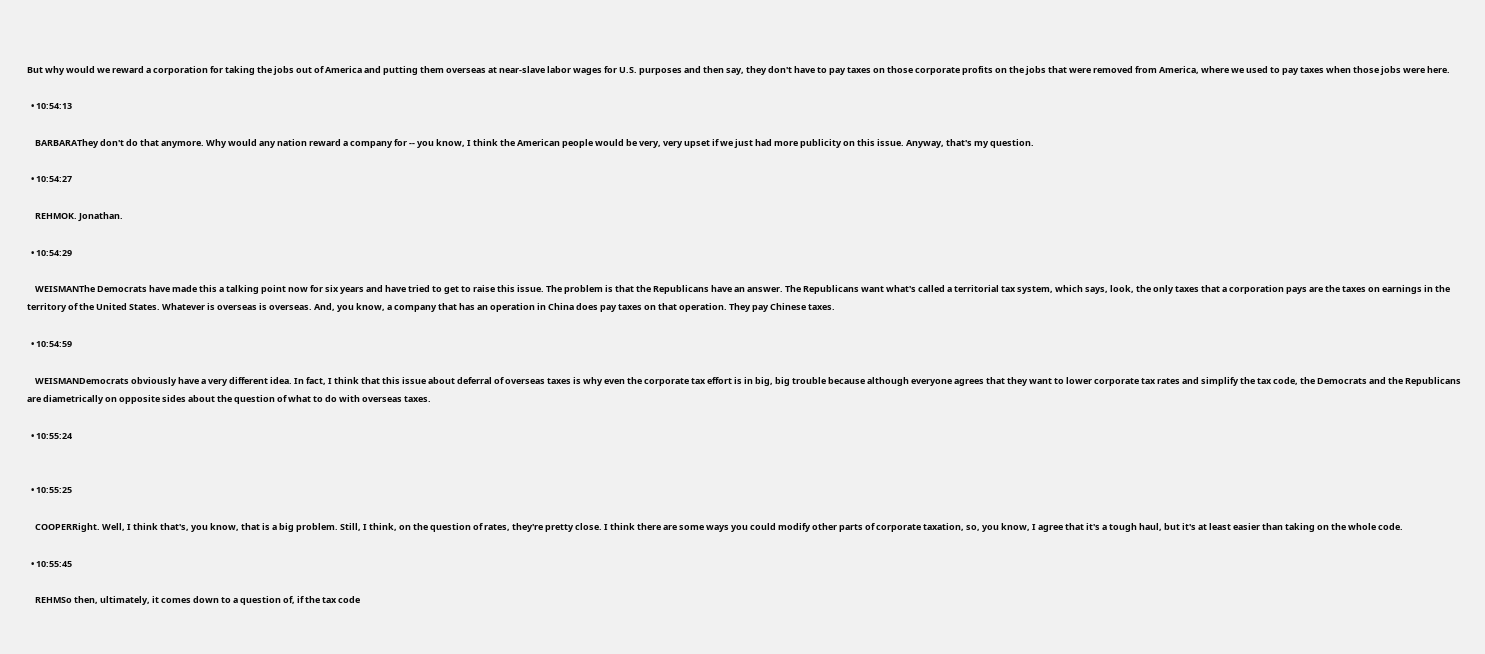But why would we reward a corporation for taking the jobs out of America and putting them overseas at near-slave labor wages for U.S. purposes and then say, they don't have to pay taxes on those corporate profits on the jobs that were removed from America, where we used to pay taxes when those jobs were here.

  • 10:54:13

    BARBARAThey don't do that anymore. Why would any nation reward a company for -- you know, I think the American people would be very, very upset if we just had more publicity on this issue. Anyway, that's my question.

  • 10:54:27

    REHMOK. Jonathan.

  • 10:54:29

    WEISMANThe Democrats have made this a talking point now for six years and have tried to get to raise this issue. The problem is that the Republicans have an answer. The Republicans want what's called a territorial tax system, which says, look, the only taxes that a corporation pays are the taxes on earnings in the territory of the United States. Whatever is overseas is overseas. And, you know, a company that has an operation in China does pay taxes on that operation. They pay Chinese taxes.

  • 10:54:59

    WEISMANDemocrats obviously have a very different idea. In fact, I think that this issue about deferral of overseas taxes is why even the corporate tax effort is in big, big trouble because although everyone agrees that they want to lower corporate tax rates and simplify the tax code, the Democrats and the Republicans are diametrically on opposite sides about the question of what to do with overseas taxes.

  • 10:55:24


  • 10:55:25

    COOPERRight. Well, I think that's, you know, that is a big problem. Still, I think, on the question of rates, they're pretty close. I think there are some ways you could modify other parts of corporate taxation, so, you know, I agree that it's a tough haul, but it's at least easier than taking on the whole code.

  • 10:55:45

    REHMSo then, ultimately, it comes down to a question of, if the tax code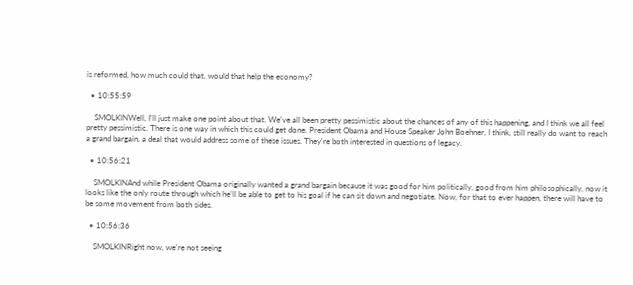is reformed, how much could that, would that help the economy?

  • 10:55:59

    SMOLKINWell, I'll just make one point about that. We've all been pretty pessimistic about the chances of any of this happening, and I think we all feel pretty pessimistic. There is one way in which this could get done. President Obama and House Speaker John Boehner, I think, still really do want to reach a grand bargain, a deal that would address some of these issues. They're both interested in questions of legacy.

  • 10:56:21

    SMOLKINAnd while President Obama originally wanted a grand bargain because it was good for him politically, good from him philosophically, now it looks like the only route through which he'll be able to get to his goal if he can sit down and negotiate. Now, for that to ever happen, there will have to be some movement from both sides.

  • 10:56:36

    SMOLKINRight now, we're not seeing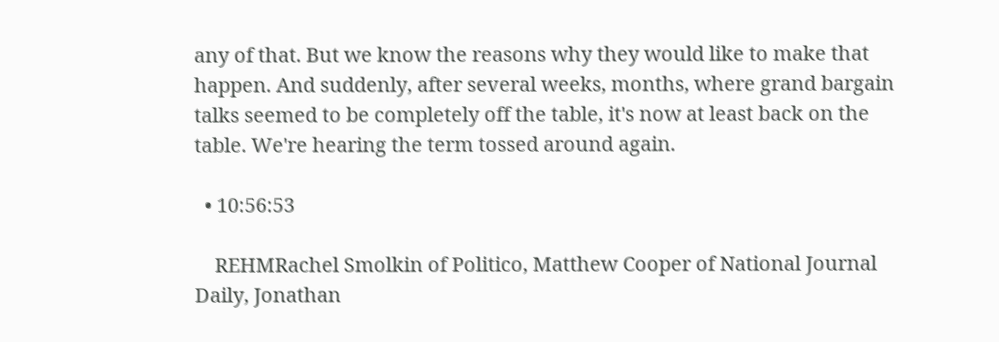any of that. But we know the reasons why they would like to make that happen. And suddenly, after several weeks, months, where grand bargain talks seemed to be completely off the table, it's now at least back on the table. We're hearing the term tossed around again.

  • 10:56:53

    REHMRachel Smolkin of Politico, Matthew Cooper of National Journal Daily, Jonathan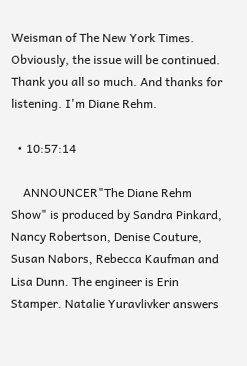Weisman of The New York Times. Obviously, the issue will be continued. Thank you all so much. And thanks for listening. I'm Diane Rehm.

  • 10:57:14

    ANNOUNCER"The Diane Rehm Show" is produced by Sandra Pinkard, Nancy Robertson, Denise Couture, Susan Nabors, Rebecca Kaufman and Lisa Dunn. The engineer is Erin Stamper. Natalie Yuravlivker answers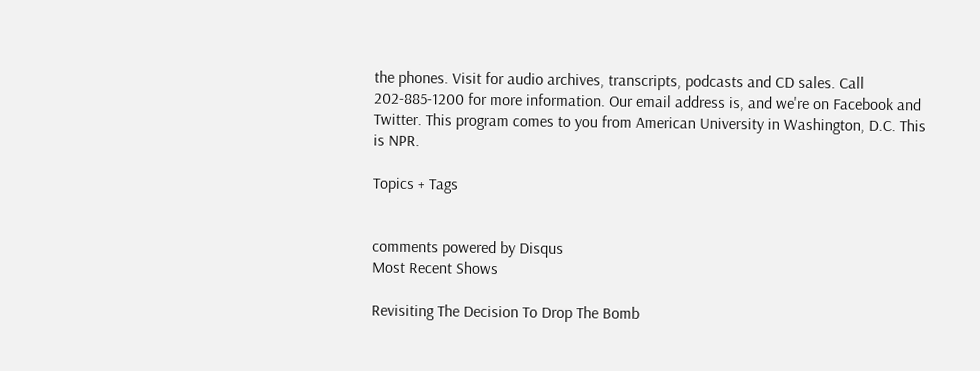the phones. Visit for audio archives, transcripts, podcasts and CD sales. Call 202-885-1200 for more information. Our email address is, and we're on Facebook and Twitter. This program comes to you from American University in Washington, D.C. This is NPR.

Topics + Tags


comments powered by Disqus
Most Recent Shows

Revisiting The Decision To Drop The Bomb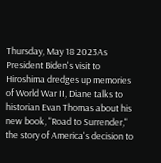Thursday, May 18 2023As President Biden's visit to Hiroshima dredges up memories of World War II, Diane talks to historian Evan Thomas about his new book, "Road to Surrender," the story of America's decision to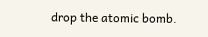drop the atomic bomb.